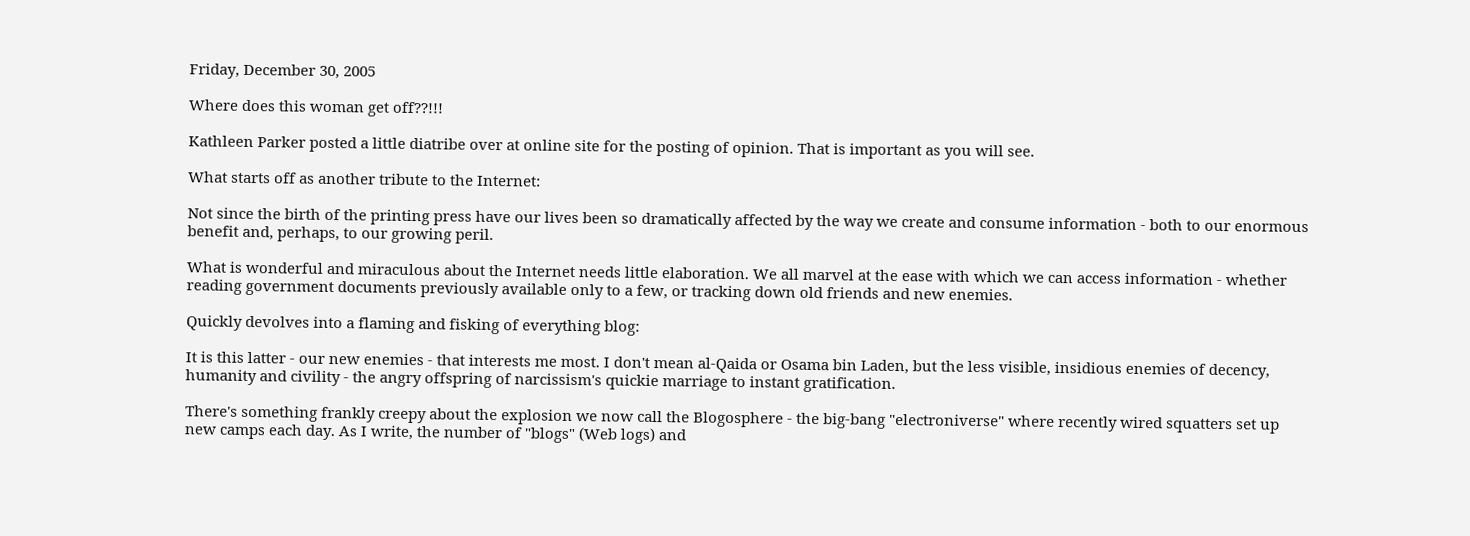Friday, December 30, 2005

Where does this woman get off??!!!

Kathleen Parker posted a little diatribe over at online site for the posting of opinion. That is important as you will see.

What starts off as another tribute to the Internet:

Not since the birth of the printing press have our lives been so dramatically affected by the way we create and consume information - both to our enormous benefit and, perhaps, to our growing peril.

What is wonderful and miraculous about the Internet needs little elaboration. We all marvel at the ease with which we can access information - whether reading government documents previously available only to a few, or tracking down old friends and new enemies.

Quickly devolves into a flaming and fisking of everything blog:

It is this latter - our new enemies - that interests me most. I don't mean al-Qaida or Osama bin Laden, but the less visible, insidious enemies of decency, humanity and civility - the angry offspring of narcissism's quickie marriage to instant gratification.

There's something frankly creepy about the explosion we now call the Blogosphere - the big-bang "electroniverse" where recently wired squatters set up new camps each day. As I write, the number of "blogs" (Web logs) and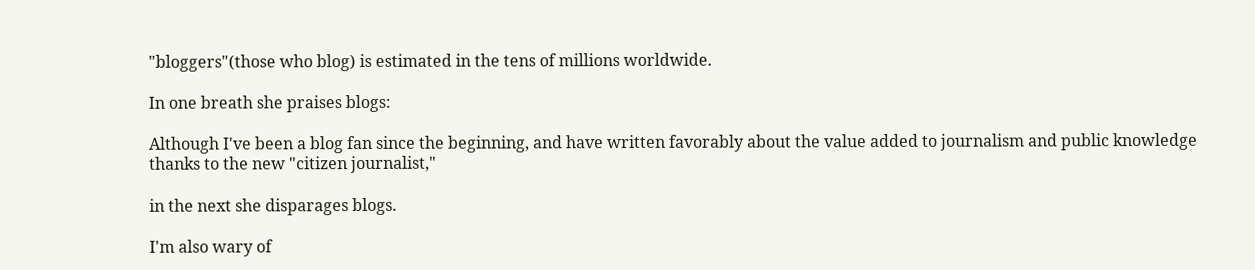"bloggers"(those who blog) is estimated in the tens of millions worldwide.

In one breath she praises blogs:

Although I've been a blog fan since the beginning, and have written favorably about the value added to journalism and public knowledge thanks to the new "citizen journalist,"

in the next she disparages blogs.

I'm also wary of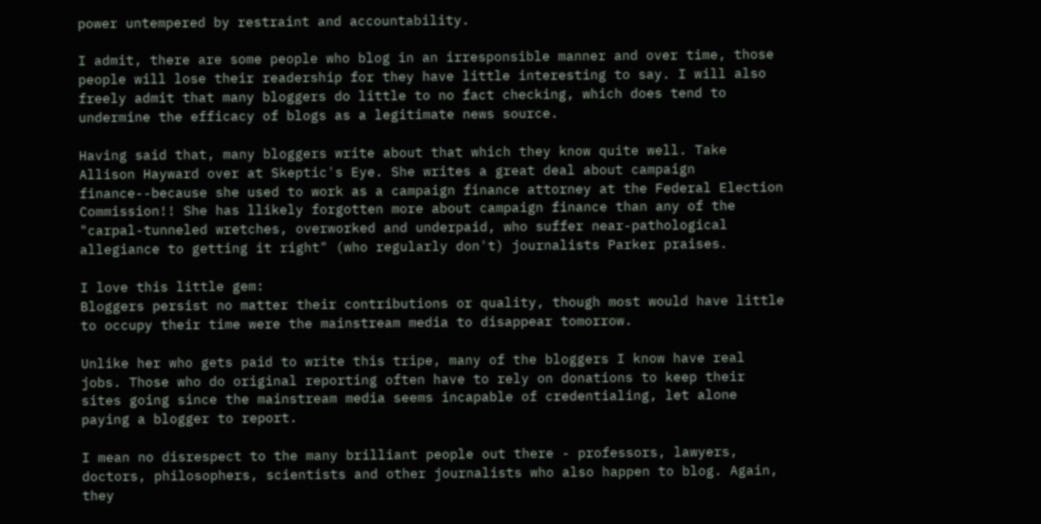power untempered by restraint and accountability.

I admit, there are some people who blog in an irresponsible manner and over time, those people will lose their readership for they have little interesting to say. I will also freely admit that many bloggers do little to no fact checking, which does tend to undermine the efficacy of blogs as a legitimate news source.

Having said that, many bloggers write about that which they know quite well. Take Allison Hayward over at Skeptic's Eye. She writes a great deal about campaign finance--because she used to work as a campaign finance attorney at the Federal Election Commission!! She has llikely forgotten more about campaign finance than any of the "carpal-tunneled wretches, overworked and underpaid, who suffer near-pathological allegiance to getting it right" (who regularly don't) journalists Parker praises.

I love this little gem:
Bloggers persist no matter their contributions or quality, though most would have little to occupy their time were the mainstream media to disappear tomorrow.

Unlike her who gets paid to write this tripe, many of the bloggers I know have real jobs. Those who do original reporting often have to rely on donations to keep their sites going since the mainstream media seems incapable of credentialing, let alone paying a blogger to report.

I mean no disrespect to the many brilliant people out there - professors, lawyers, doctors, philosophers, scientists and other journalists who also happen to blog. Again, they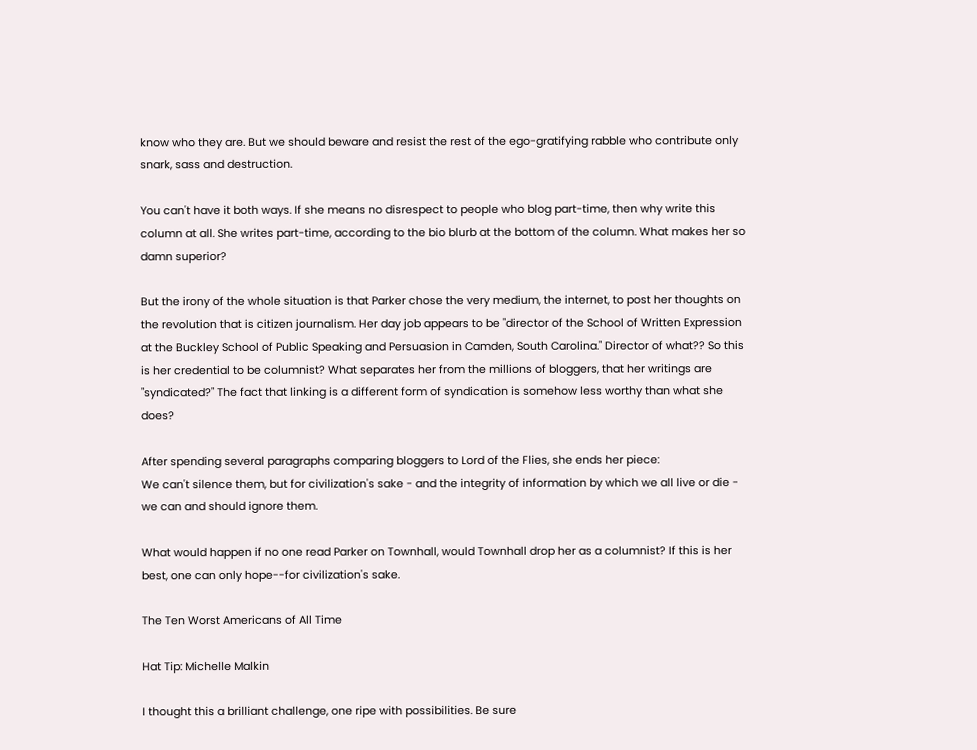know who they are. But we should beware and resist the rest of the ego-gratifying rabble who contribute only snark, sass and destruction.

You can't have it both ways. If she means no disrespect to people who blog part-time, then why write this column at all. She writes part-time, according to the bio blurb at the bottom of the column. What makes her so damn superior?

But the irony of the whole situation is that Parker chose the very medium, the internet, to post her thoughts on the revolution that is citizen journalism. Her day job appears to be "director of the School of Written Expression at the Buckley School of Public Speaking and Persuasion in Camden, South Carolina." Director of what?? So this is her credential to be columnist? What separates her from the millions of bloggers, that her writings are "syndicated?" The fact that linking is a different form of syndication is somehow less worthy than what she does?

After spending several paragraphs comparing bloggers to Lord of the Flies, she ends her piece:
We can't silence them, but for civilization's sake - and the integrity of information by which we all live or die - we can and should ignore them.

What would happen if no one read Parker on Townhall, would Townhall drop her as a columnist? If this is her best, one can only hope--for civilization's sake.

The Ten Worst Americans of All Time

Hat Tip: Michelle Malkin

I thought this a brilliant challenge, one ripe with possibilities. Be sure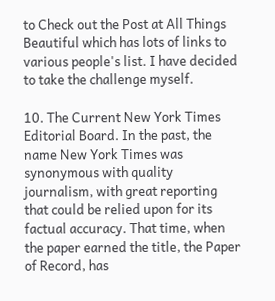to Check out the Post at All Things Beautiful which has lots of links to various people's list. I have decided to take the challenge myself.

10. The Current New York Times Editorial Board. In the past, the name New York Times was synonymous with quality journalism, with great reporting that could be relied upon for its factual accuracy. That time, when the paper earned the title, the Paper of Record, has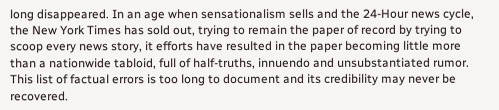long disappeared. In an age when sensationalism sells and the 24-Hour news cycle, the New York Times has sold out, trying to remain the paper of record by trying to scoop every news story, it efforts have resulted in the paper becoming little more than a nationwide tabloid, full of half-truths, innuendo and unsubstantiated rumor. This list of factual errors is too long to document and its credibility may never be recovered.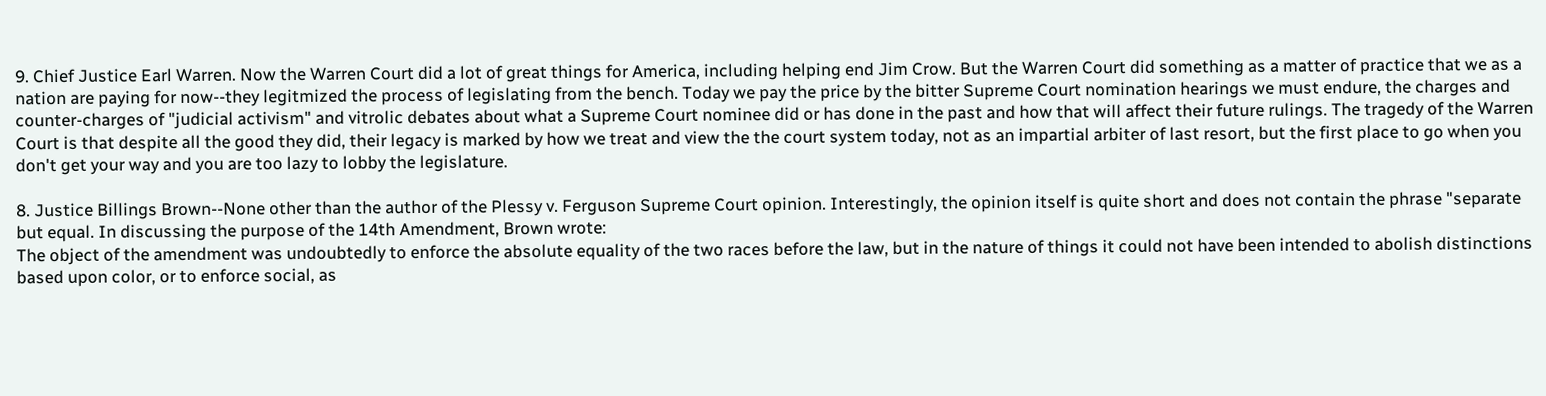9. Chief Justice Earl Warren. Now the Warren Court did a lot of great things for America, including helping end Jim Crow. But the Warren Court did something as a matter of practice that we as a nation are paying for now--they legitmized the process of legislating from the bench. Today we pay the price by the bitter Supreme Court nomination hearings we must endure, the charges and counter-charges of "judicial activism" and vitrolic debates about what a Supreme Court nominee did or has done in the past and how that will affect their future rulings. The tragedy of the Warren Court is that despite all the good they did, their legacy is marked by how we treat and view the the court system today, not as an impartial arbiter of last resort, but the first place to go when you don't get your way and you are too lazy to lobby the legislature.

8. Justice Billings Brown--None other than the author of the Plessy v. Ferguson Supreme Court opinion. Interestingly, the opinion itself is quite short and does not contain the phrase "separate but equal. In discussing the purpose of the 14th Amendment, Brown wrote:
The object of the amendment was undoubtedly to enforce the absolute equality of the two races before the law, but in the nature of things it could not have been intended to abolish distinctions based upon color, or to enforce social, as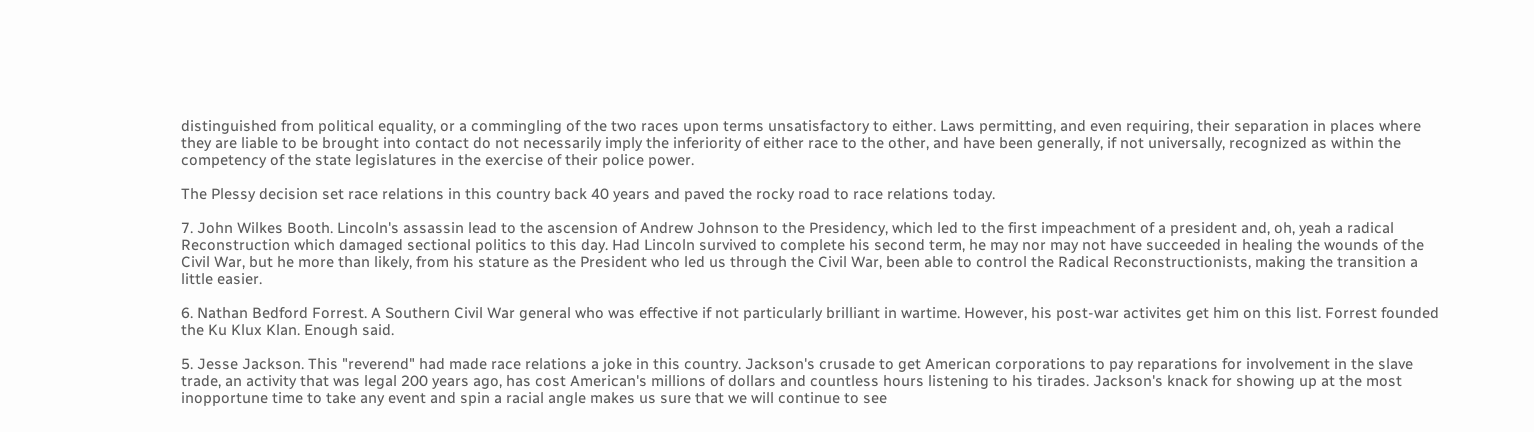distinguished from political equality, or a commingling of the two races upon terms unsatisfactory to either. Laws permitting, and even requiring, their separation in places where they are liable to be brought into contact do not necessarily imply the inferiority of either race to the other, and have been generally, if not universally, recognized as within the competency of the state legislatures in the exercise of their police power.

The Plessy decision set race relations in this country back 40 years and paved the rocky road to race relations today.

7. John Wilkes Booth. Lincoln's assassin lead to the ascension of Andrew Johnson to the Presidency, which led to the first impeachment of a president and, oh, yeah a radical Reconstruction which damaged sectional politics to this day. Had Lincoln survived to complete his second term, he may nor may not have succeeded in healing the wounds of the Civil War, but he more than likely, from his stature as the President who led us through the Civil War, been able to control the Radical Reconstructionists, making the transition a little easier.

6. Nathan Bedford Forrest. A Southern Civil War general who was effective if not particularly brilliant in wartime. However, his post-war activites get him on this list. Forrest founded the Ku Klux Klan. Enough said.

5. Jesse Jackson. This "reverend" had made race relations a joke in this country. Jackson's crusade to get American corporations to pay reparations for involvement in the slave trade, an activity that was legal 200 years ago, has cost American's millions of dollars and countless hours listening to his tirades. Jackson's knack for showing up at the most inopportune time to take any event and spin a racial angle makes us sure that we will continue to see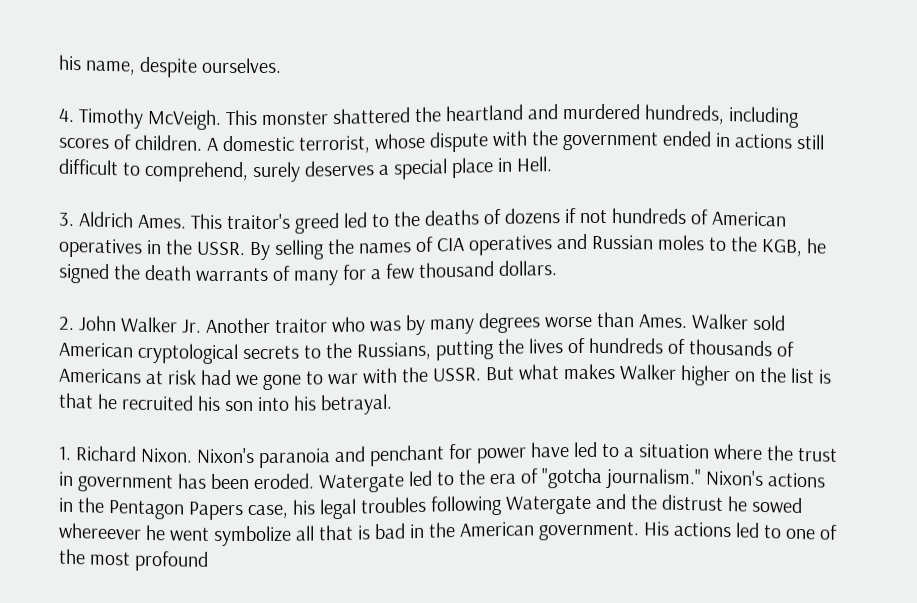his name, despite ourselves.

4. Timothy McVeigh. This monster shattered the heartland and murdered hundreds, including scores of children. A domestic terrorist, whose dispute with the government ended in actions still difficult to comprehend, surely deserves a special place in Hell.

3. Aldrich Ames. This traitor's greed led to the deaths of dozens if not hundreds of American operatives in the USSR. By selling the names of CIA operatives and Russian moles to the KGB, he signed the death warrants of many for a few thousand dollars.

2. John Walker Jr. Another traitor who was by many degrees worse than Ames. Walker sold American cryptological secrets to the Russians, putting the lives of hundreds of thousands of Americans at risk had we gone to war with the USSR. But what makes Walker higher on the list is that he recruited his son into his betrayal.

1. Richard Nixon. Nixon's paranoia and penchant for power have led to a situation where the trust in government has been eroded. Watergate led to the era of "gotcha journalism." Nixon's actions in the Pentagon Papers case, his legal troubles following Watergate and the distrust he sowed whereever he went symbolize all that is bad in the American government. His actions led to one of the most profound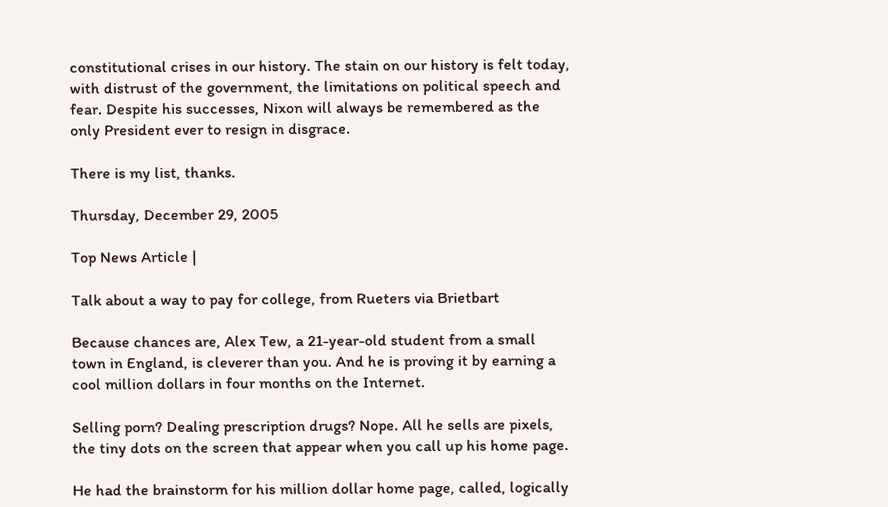constitutional crises in our history. The stain on our history is felt today, with distrust of the government, the limitations on political speech and fear. Despite his successes, Nixon will always be remembered as the only President ever to resign in disgrace.

There is my list, thanks.

Thursday, December 29, 2005

Top News Article |

Talk about a way to pay for college, from Rueters via Brietbart

Because chances are, Alex Tew, a 21-year-old student from a small town in England, is cleverer than you. And he is proving it by earning a cool million dollars in four months on the Internet.

Selling porn? Dealing prescription drugs? Nope. All he sells are pixels, the tiny dots on the screen that appear when you call up his home page.

He had the brainstorm for his million dollar home page, called, logically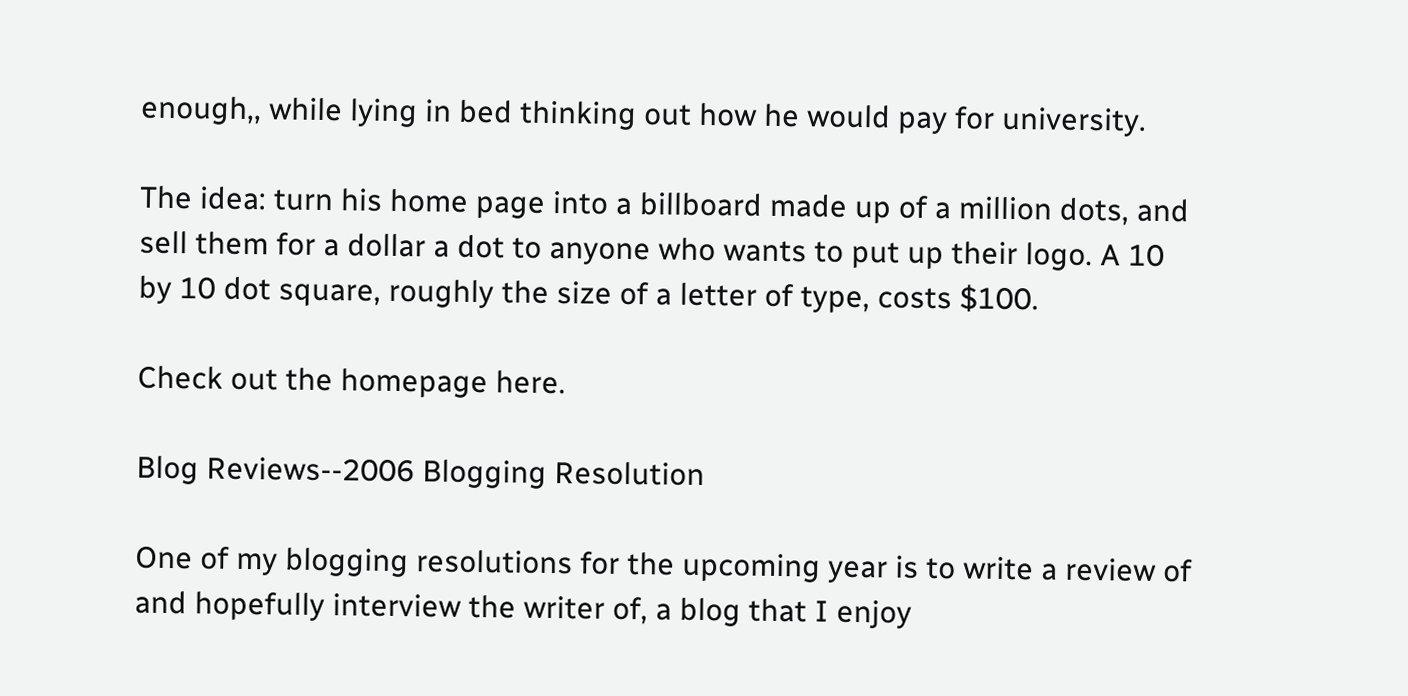enough,, while lying in bed thinking out how he would pay for university.

The idea: turn his home page into a billboard made up of a million dots, and sell them for a dollar a dot to anyone who wants to put up their logo. A 10 by 10 dot square, roughly the size of a letter of type, costs $100.

Check out the homepage here.

Blog Reviews--2006 Blogging Resolution

One of my blogging resolutions for the upcoming year is to write a review of and hopefully interview the writer of, a blog that I enjoy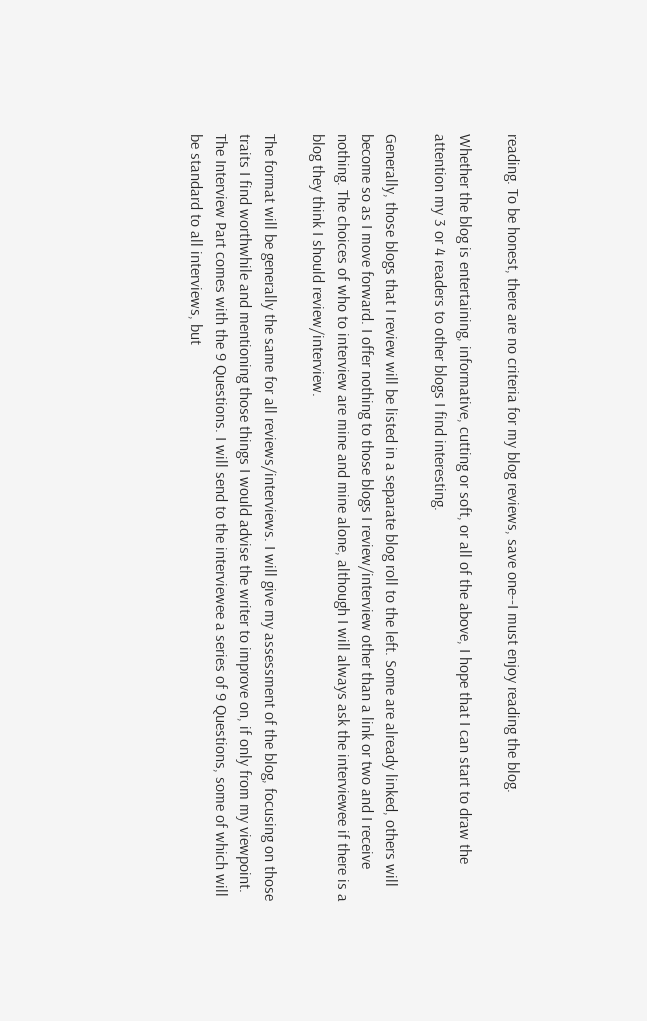reading. To be honest, there are no criteria for my blog reviews, save one--I must enjoy reading the blog.

Whether the blog is entertaining, informative, cutting or soft, or all of the above, I hope that I can start to draw the attention my 3 or 4 readers to other blogs I find interesting.

Generally, those blogs that I review will be listed in a separate blog roll to the left. Some are already linked, others will become so as I move forward. I offer nothing to those blogs I review/interview other than a link or two and I receive nothing. The choices of who to interview are mine and mine alone, although I will always ask the interviewee if there is a blog they think I should review/interview.

The format will be generally the same for all reviews/interviews. I will give my assessment of the blog, focusing on those traits I find worthwhile and mentioning those things I would advise the writer to improve on, if only from my viewpoint. The Interview Part comes with the 9 Questions. I will send to the interviewee a series of 9 Questions, some of which will be standard to all interviews, but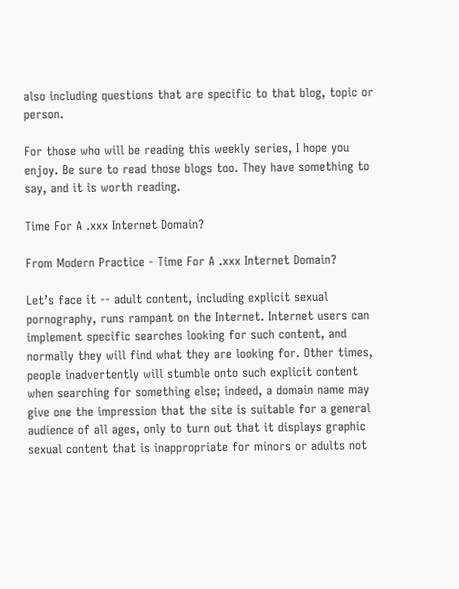also including questions that are specific to that blog, topic or person.

For those who will be reading this weekly series, I hope you enjoy. Be sure to read those blogs too. They have something to say, and it is worth reading.

Time For A .xxx Internet Domain?

From Modern Practice - Time For A .xxx Internet Domain?

Let’s face it -- adult content, including explicit sexual pornography, runs rampant on the Internet. Internet users can implement specific searches looking for such content, and normally they will find what they are looking for. Other times, people inadvertently will stumble onto such explicit content when searching for something else; indeed, a domain name may give one the impression that the site is suitable for a general audience of all ages, only to turn out that it displays graphic sexual content that is inappropriate for minors or adults not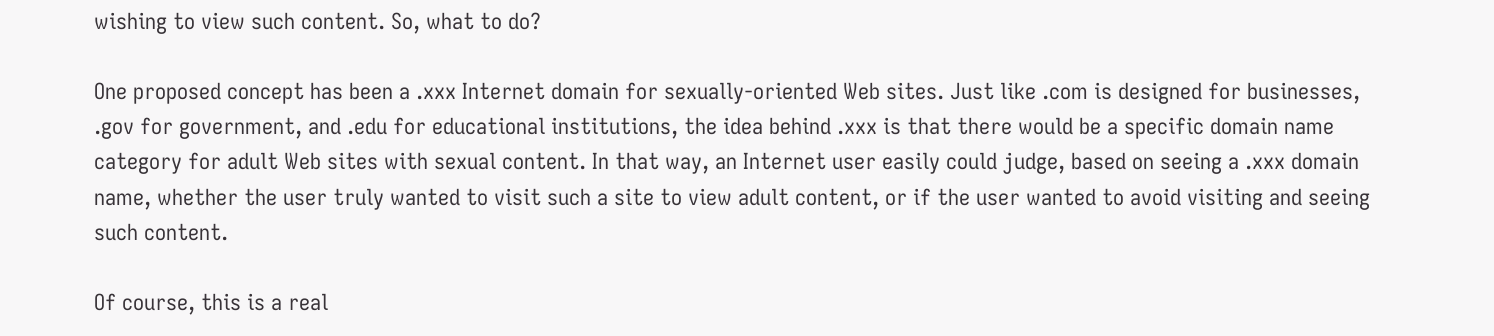wishing to view such content. So, what to do?

One proposed concept has been a .xxx Internet domain for sexually-oriented Web sites. Just like .com is designed for businesses, .gov for government, and .edu for educational institutions, the idea behind .xxx is that there would be a specific domain name category for adult Web sites with sexual content. In that way, an Internet user easily could judge, based on seeing a .xxx domain name, whether the user truly wanted to visit such a site to view adult content, or if the user wanted to avoid visiting and seeing such content.

Of course, this is a real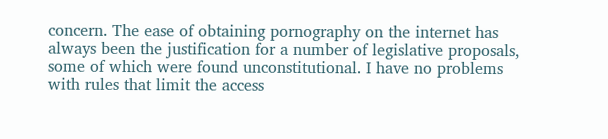concern. The ease of obtaining pornography on the internet has always been the justification for a number of legislative proposals, some of which were found unconstitutional. I have no problems with rules that limit the access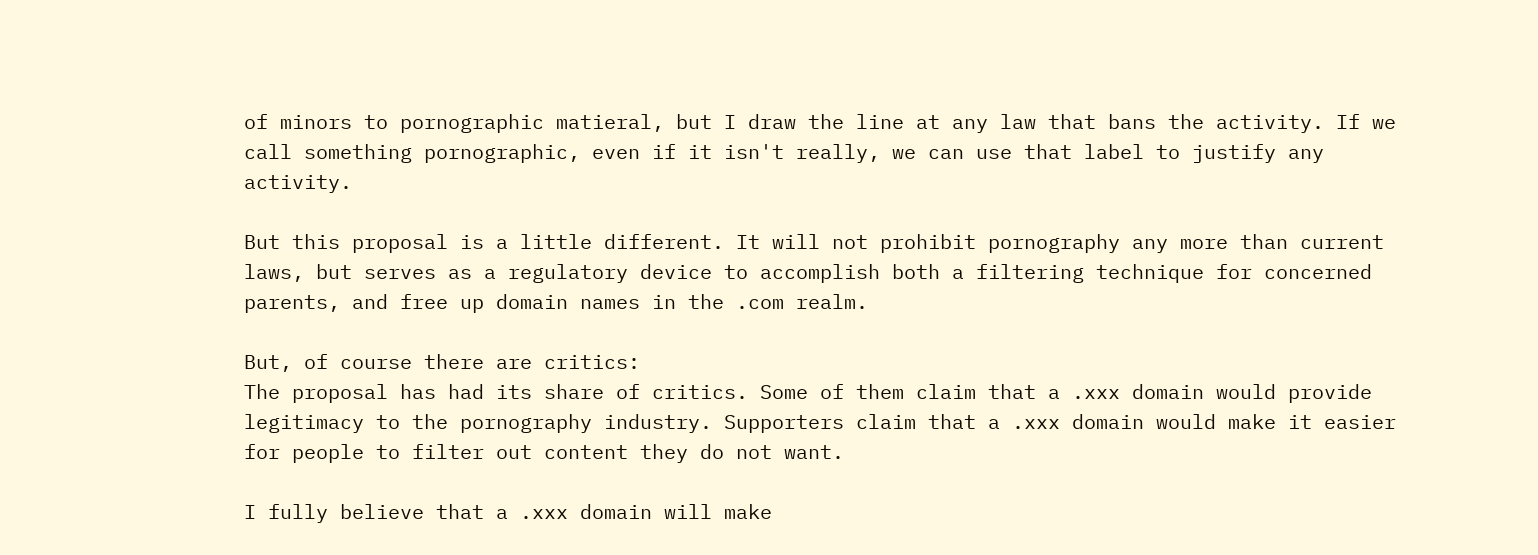of minors to pornographic matieral, but I draw the line at any law that bans the activity. If we call something pornographic, even if it isn't really, we can use that label to justify any activity.

But this proposal is a little different. It will not prohibit pornography any more than current laws, but serves as a regulatory device to accomplish both a filtering technique for concerned parents, and free up domain names in the .com realm.

But, of course there are critics:
The proposal has had its share of critics. Some of them claim that a .xxx domain would provide legitimacy to the pornography industry. Supporters claim that a .xxx domain would make it easier for people to filter out content they do not want.

I fully believe that a .xxx domain will make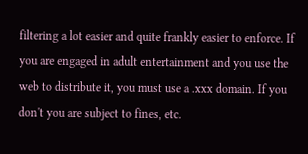filtering a lot easier and quite frankly easier to enforce. If you are engaged in adult entertainment and you use the web to distribute it, you must use a .xxx domain. If you don't you are subject to fines, etc.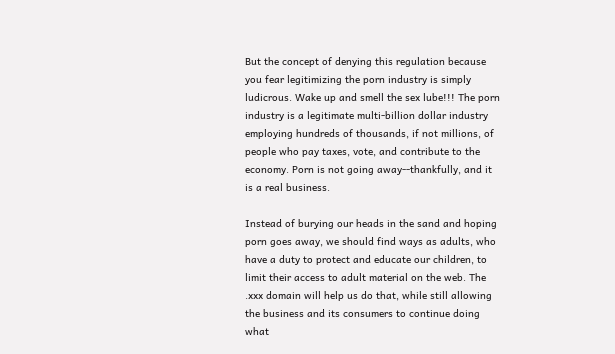But the concept of denying this regulation because you fear legitimizing the porn industry is simply ludicrous. Wake up and smell the sex lube!!! The porn industry is a legitimate multi-billion dollar industry employing hundreds of thousands, if not millions, of people who pay taxes, vote, and contribute to the economy. Porn is not going away--thankfully, and it is a real business.

Instead of burying our heads in the sand and hoping porn goes away, we should find ways as adults, who have a duty to protect and educate our children, to limit their access to adult material on the web. The .xxx domain will help us do that, while still allowing the business and its consumers to continue doing what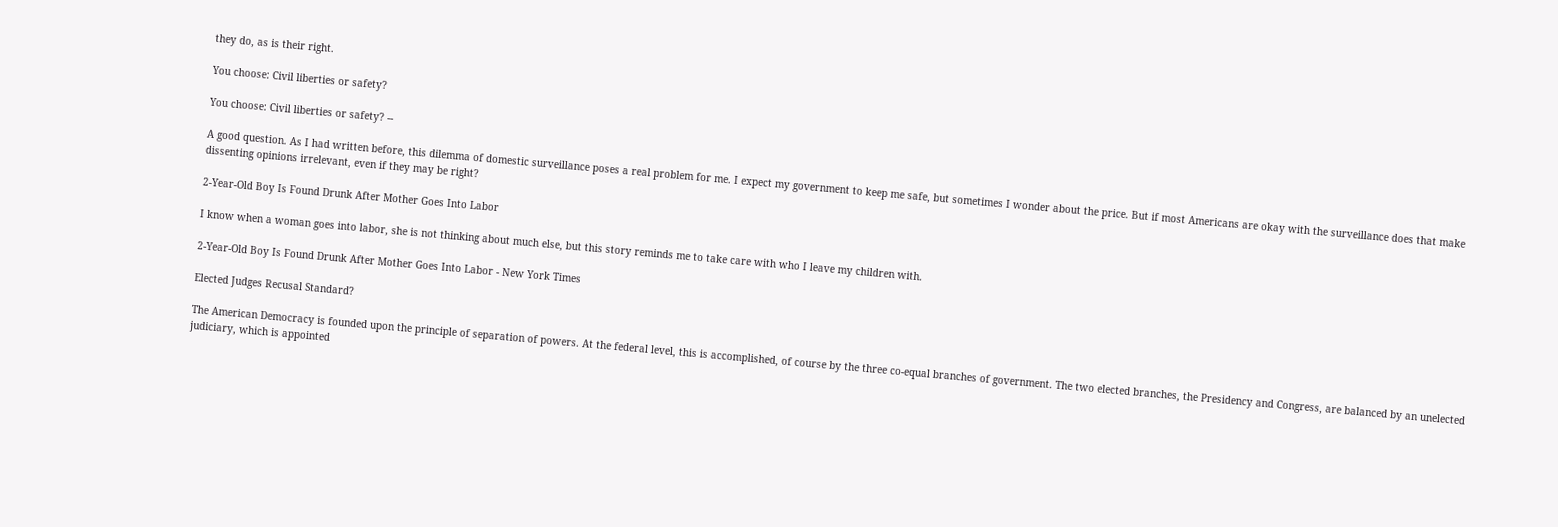they do, as is their right.

You choose: Civil liberties or safety?

You choose: Civil liberties or safety? --

A good question. As I had written before, this dilemma of domestic surveillance poses a real problem for me. I expect my government to keep me safe, but sometimes I wonder about the price. But if most Americans are okay with the surveillance does that make dissenting opinions irrelevant, even if they may be right?

2-Year-Old Boy Is Found Drunk After Mother Goes Into Labor

I know when a woman goes into labor, she is not thinking about much else, but this story reminds me to take care with who I leave my children with.

2-Year-Old Boy Is Found Drunk After Mother Goes Into Labor - New York Times

Elected Judges Recusal Standard?

The American Democracy is founded upon the principle of separation of powers. At the federal level, this is accomplished, of course by the three co-equal branches of government. The two elected branches, the Presidency and Congress, are balanced by an unelected judiciary, which is appointed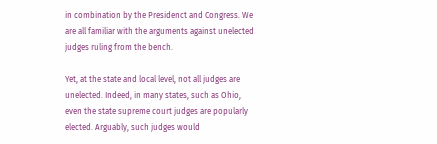in combination by the Presidenct and Congress. We are all familiar with the arguments against unelected judges ruling from the bench.

Yet, at the state and local level, not all judges are unelected. Indeed, in many states, such as Ohio, even the state supreme court judges are popularly elected. Arguably, such judges would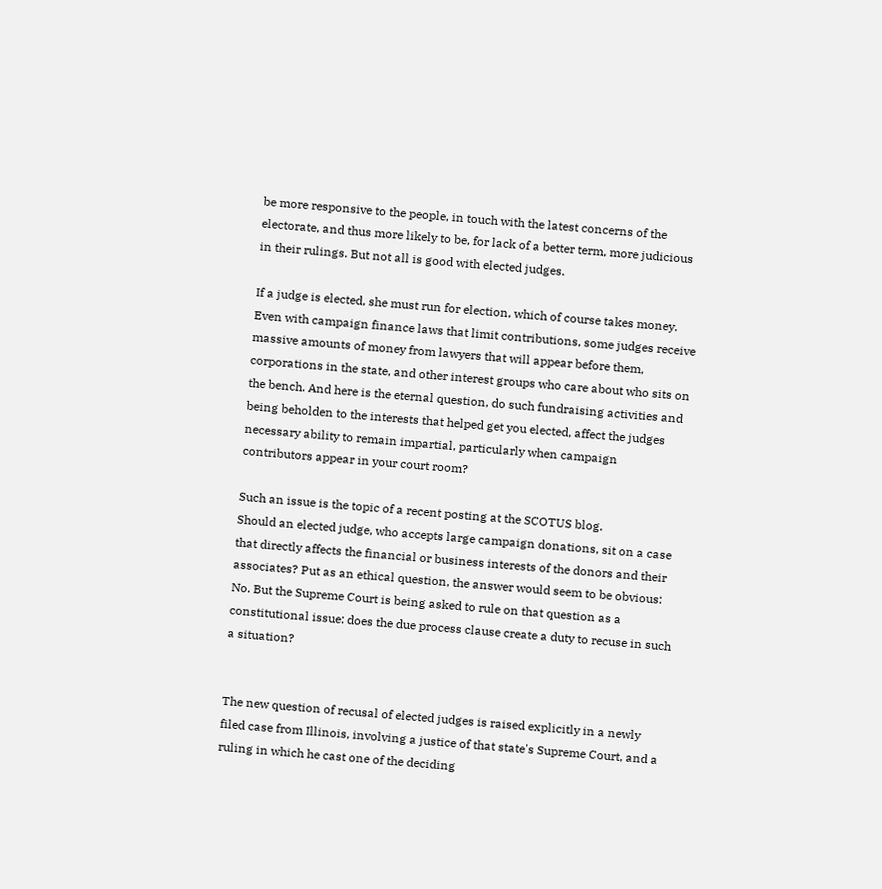be more responsive to the people, in touch with the latest concerns of the electorate, and thus more likely to be, for lack of a better term, more judicious in their rulings. But not all is good with elected judges.

If a judge is elected, she must run for election, which of course takes money. Even with campaign finance laws that limit contributions, some judges receive massive amounts of money from lawyers that will appear before them, corporations in the state, and other interest groups who care about who sits on the bench. And here is the eternal question, do such fundraising activities and being beholden to the interests that helped get you elected, affect the judges necessary ability to remain impartial, particularly when campaign contributors appear in your court room?

Such an issue is the topic of a recent posting at the SCOTUS blog.
Should an elected judge, who accepts large campaign donations, sit on a case that directly affects the financial or business interests of the donors and their associates? Put as an ethical question, the answer would seem to be obvious: No. But the Supreme Court is being asked to rule on that question as a constitutional issue: does the due process clause create a duty to recuse in such a situation?


The new question of recusal of elected judges is raised explicitly in a newly filed case from Illinois, involving a justice of that state's Supreme Court, and a ruling in which he cast one of the deciding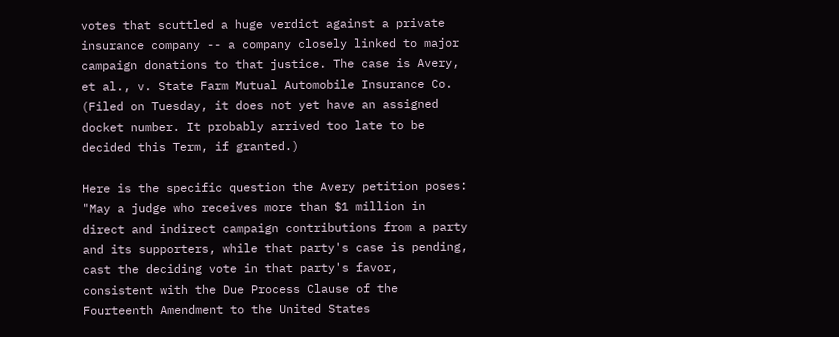votes that scuttled a huge verdict against a private insurance company -- a company closely linked to major campaign donations to that justice. The case is Avery, et al., v. State Farm Mutual Automobile Insurance Co. (Filed on Tuesday, it does not yet have an assigned docket number. It probably arrived too late to be decided this Term, if granted.)

Here is the specific question the Avery petition poses: "May a judge who receives more than $1 million in direct and indirect campaign contributions from a party and its supporters, while that party's case is pending, cast the deciding vote in that party's favor, consistent with the Due Process Clause of the Fourteenth Amendment to the United States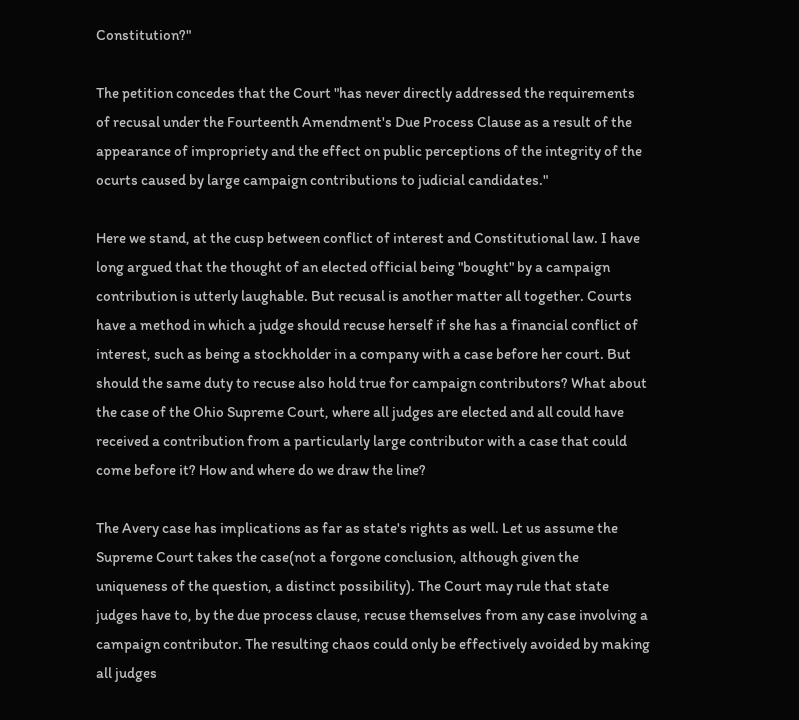Constitution?"

The petition concedes that the Court "has never directly addressed the requirements of recusal under the Fourteenth Amendment's Due Process Clause as a result of the appearance of impropriety and the effect on public perceptions of the integrity of the ocurts caused by large campaign contributions to judicial candidates."

Here we stand, at the cusp between conflict of interest and Constitutional law. I have long argued that the thought of an elected official being "bought" by a campaign contribution is utterly laughable. But recusal is another matter all together. Courts have a method in which a judge should recuse herself if she has a financial conflict of interest, such as being a stockholder in a company with a case before her court. But should the same duty to recuse also hold true for campaign contributors? What about the case of the Ohio Supreme Court, where all judges are elected and all could have received a contribution from a particularly large contributor with a case that could come before it? How and where do we draw the line?

The Avery case has implications as far as state's rights as well. Let us assume the Supreme Court takes the case(not a forgone conclusion, although given the uniqueness of the question, a distinct possibility). The Court may rule that state judges have to, by the due process clause, recuse themselves from any case involving a campaign contributor. The resulting chaos could only be effectively avoided by making all judges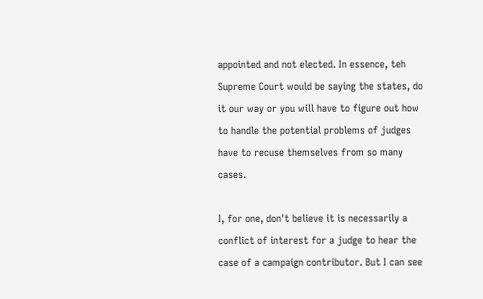appointed and not elected. In essence, teh Supreme Court would be saying the states, do it our way or you will have to figure out how to handle the potential problems of judges have to recuse themselves from so many cases.

I, for one, don't believe it is necessarily a conflict of interest for a judge to hear the case of a campaign contributor. But I can see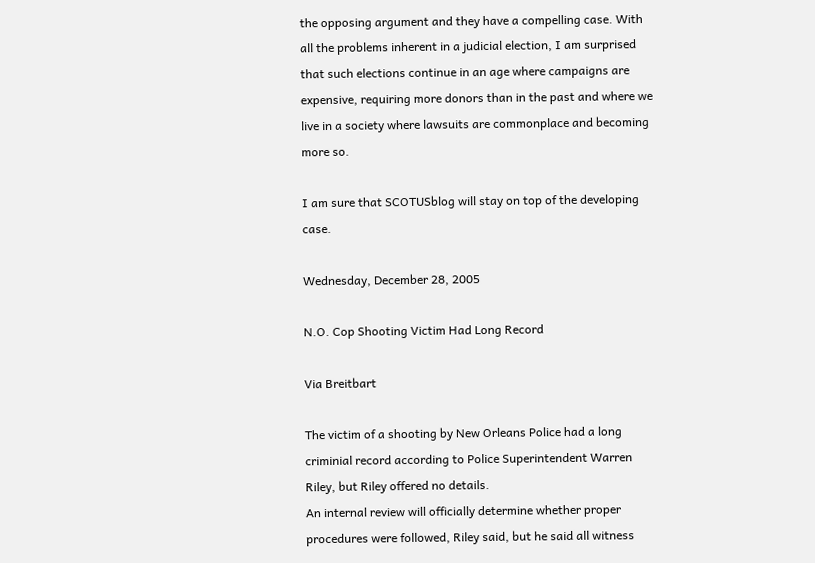the opposing argument and they have a compelling case. With all the problems inherent in a judicial election, I am surprised that such elections continue in an age where campaigns are expensive, requiring more donors than in the past and where we live in a society where lawsuits are commonplace and becoming more so.

I am sure that SCOTUSblog will stay on top of the developing case.

Wednesday, December 28, 2005

N.O. Cop Shooting Victim Had Long Record

Via Breitbart

The victim of a shooting by New Orleans Police had a long criminial record according to Police Superintendent Warren Riley, but Riley offered no details.
An internal review will officially determine whether proper procedures were followed, Riley said, but he said all witness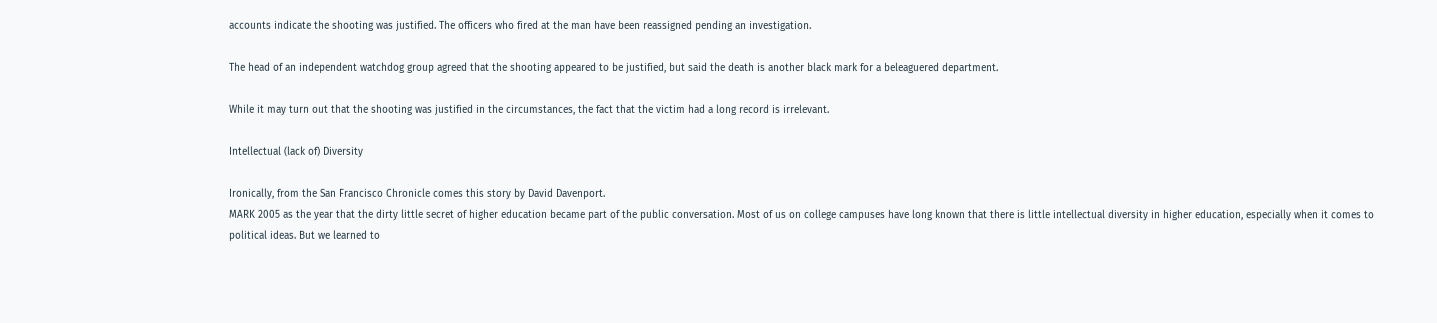accounts indicate the shooting was justified. The officers who fired at the man have been reassigned pending an investigation.

The head of an independent watchdog group agreed that the shooting appeared to be justified, but said the death is another black mark for a beleaguered department.

While it may turn out that the shooting was justified in the circumstances, the fact that the victim had a long record is irrelevant.

Intellectual (lack of) Diversity

Ironically, from the San Francisco Chronicle comes this story by David Davenport.
MARK 2005 as the year that the dirty little secret of higher education became part of the public conversation. Most of us on college campuses have long known that there is little intellectual diversity in higher education, especially when it comes to political ideas. But we learned to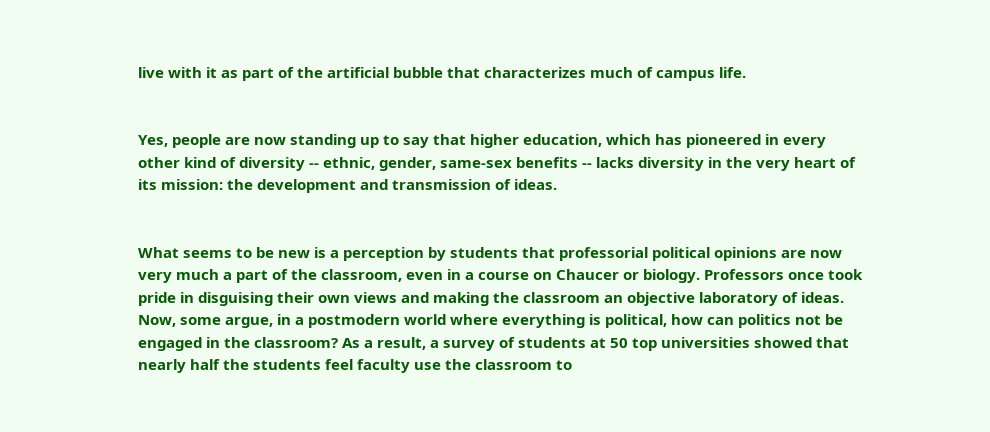live with it as part of the artificial bubble that characterizes much of campus life.


Yes, people are now standing up to say that higher education, which has pioneered in every other kind of diversity -- ethnic, gender, same-sex benefits -- lacks diversity in the very heart of its mission: the development and transmission of ideas.


What seems to be new is a perception by students that professorial political opinions are now very much a part of the classroom, even in a course on Chaucer or biology. Professors once took pride in disguising their own views and making the classroom an objective laboratory of ideas. Now, some argue, in a postmodern world where everything is political, how can politics not be engaged in the classroom? As a result, a survey of students at 50 top universities showed that nearly half the students feel faculty use the classroom to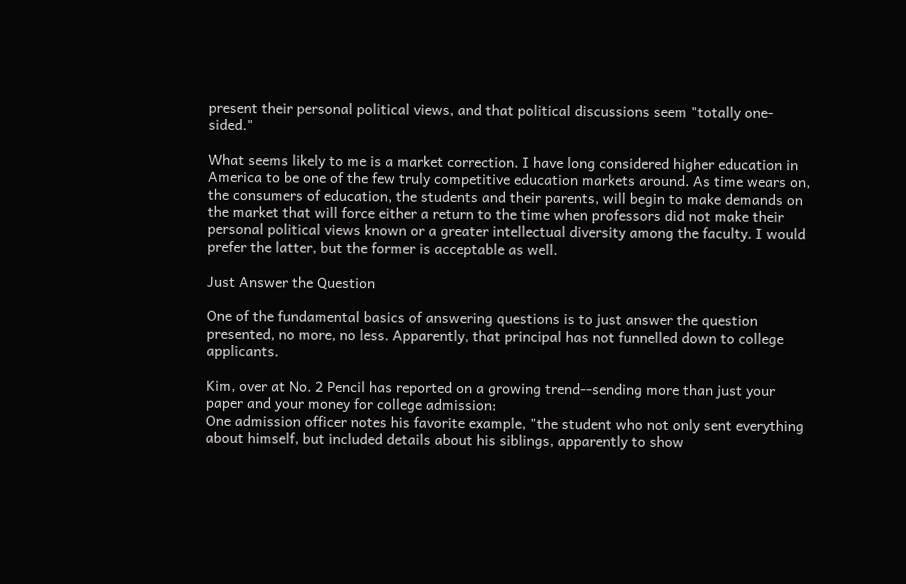present their personal political views, and that political discussions seem "totally one-sided."

What seems likely to me is a market correction. I have long considered higher education in America to be one of the few truly competitive education markets around. As time wears on, the consumers of education, the students and their parents, will begin to make demands on the market that will force either a return to the time when professors did not make their personal political views known or a greater intellectual diversity among the faculty. I would prefer the latter, but the former is acceptable as well.

Just Answer the Question

One of the fundamental basics of answering questions is to just answer the question presented, no more, no less. Apparently, that principal has not funnelled down to college applicants.

Kim, over at No. 2 Pencil has reported on a growing trend--sending more than just your paper and your money for college admission:
One admission officer notes his favorite example, "the student who not only sent everything about himself, but included details about his siblings, apparently to show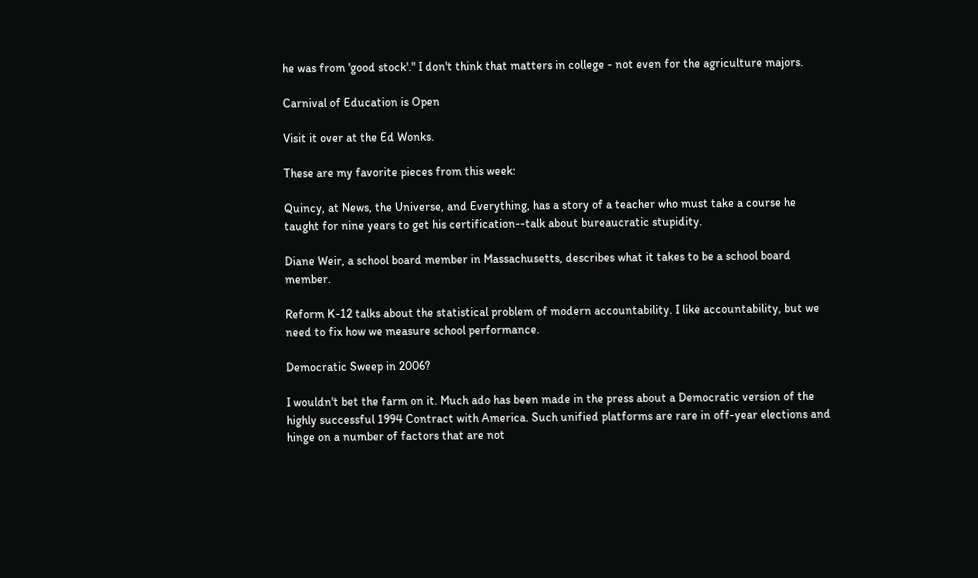he was from 'good stock'." I don't think that matters in college - not even for the agriculture majors.

Carnival of Education is Open

Visit it over at the Ed Wonks.

These are my favorite pieces from this week:

Quincy, at News, the Universe, and Everything, has a story of a teacher who must take a course he taught for nine years to get his certification--talk about bureaucratic stupidity.

Diane Weir, a school board member in Massachusetts, describes what it takes to be a school board member.

Reform K-12 talks about the statistical problem of modern accountability. I like accountability, but we need to fix how we measure school performance.

Democratic Sweep in 2006?

I wouldn't bet the farm on it. Much ado has been made in the press about a Democratic version of the highly successful 1994 Contract with America. Such unified platforms are rare in off-year elections and hinge on a number of factors that are not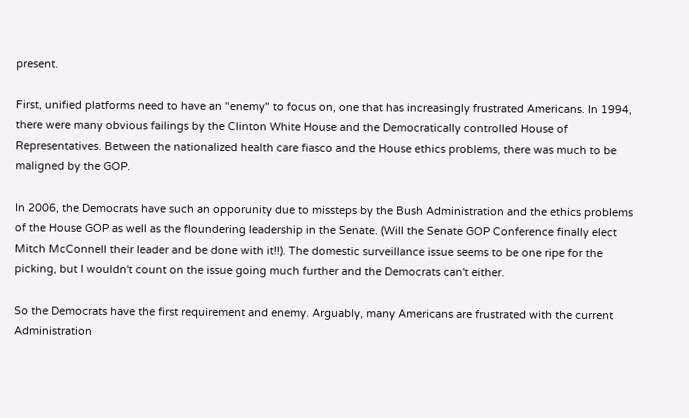present.

First, unified platforms need to have an "enemy" to focus on, one that has increasingly frustrated Americans. In 1994, there were many obvious failings by the Clinton White House and the Democratically controlled House of Representatives. Between the nationalized health care fiasco and the House ethics problems, there was much to be maligned by the GOP.

In 2006, the Democrats have such an opporunity due to missteps by the Bush Administration and the ethics problems of the House GOP as well as the floundering leadership in the Senate. (Will the Senate GOP Conference finally elect Mitch McConnell their leader and be done with it!!). The domestic surveillance issue seems to be one ripe for the picking, but I wouldn't count on the issue going much further and the Democrats can't either.

So the Democrats have the first requirement and enemy. Arguably, many Americans are frustrated with the current Administration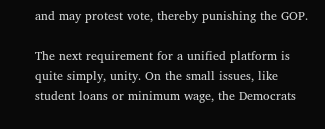and may protest vote, thereby punishing the GOP.

The next requirement for a unified platform is quite simply, unity. On the small issues, like student loans or minimum wage, the Democrats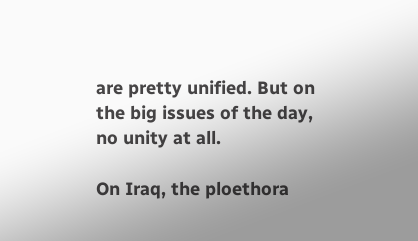are pretty unified. But on the big issues of the day, no unity at all.

On Iraq, the ploethora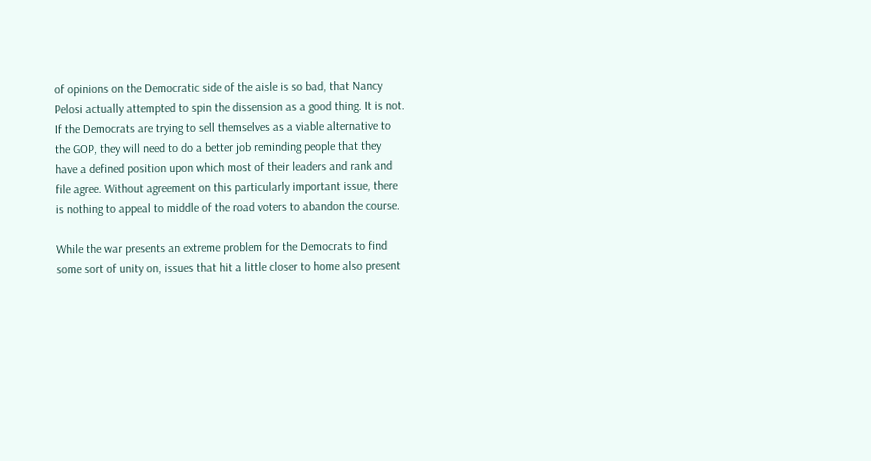of opinions on the Democratic side of the aisle is so bad, that Nancy Pelosi actually attempted to spin the dissension as a good thing. It is not. If the Democrats are trying to sell themselves as a viable alternative to the GOP, they will need to do a better job reminding people that they have a defined position upon which most of their leaders and rank and file agree. Without agreement on this particularly important issue, there is nothing to appeal to middle of the road voters to abandon the course.

While the war presents an extreme problem for the Democrats to find some sort of unity on, issues that hit a little closer to home also present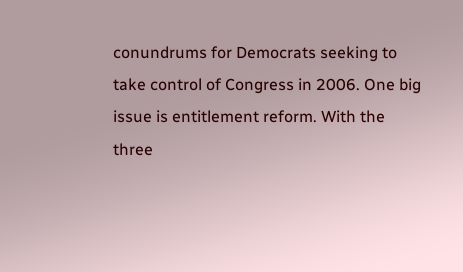conundrums for Democrats seeking to take control of Congress in 2006. One big issue is entitlement reform. With the three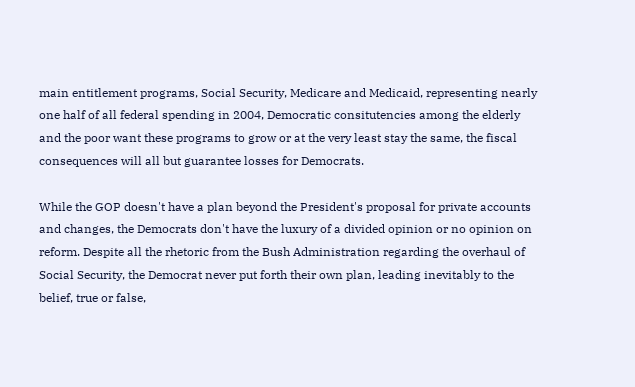main entitlement programs, Social Security, Medicare and Medicaid, representing nearly one half of all federal spending in 2004, Democratic consitutencies among the elderly and the poor want these programs to grow or at the very least stay the same, the fiscal consequences will all but guarantee losses for Democrats.

While the GOP doesn't have a plan beyond the President's proposal for private accounts and changes, the Democrats don't have the luxury of a divided opinion or no opinion on reform. Despite all the rhetoric from the Bush Administration regarding the overhaul of Social Security, the Democrat never put forth their own plan, leading inevitably to the belief, true or false,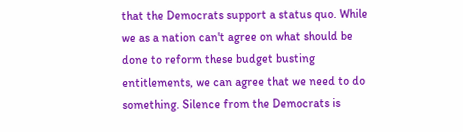that the Democrats support a status quo. While we as a nation can't agree on what should be done to reform these budget busting entitlements, we can agree that we need to do something. Silence from the Democrats is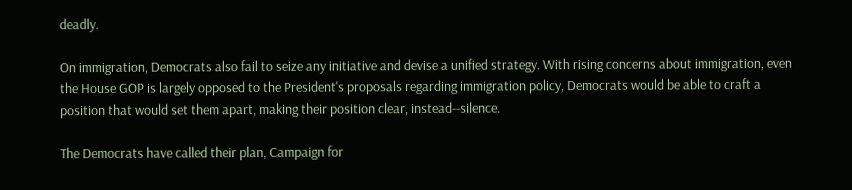deadly.

On immigration, Democrats also fail to seize any initiative and devise a unified strategy. With rising concerns about immigration, even the House GOP is largely opposed to the President's proposals regarding immigration policy, Democrats would be able to craft a position that would set them apart, making their position clear, instead--silence.

The Democrats have called their plan, Campaign for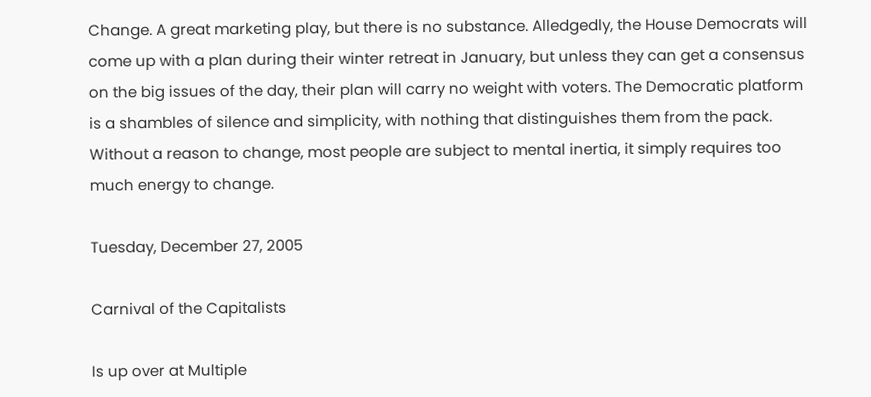Change. A great marketing play, but there is no substance. Alledgedly, the House Democrats will come up with a plan during their winter retreat in January, but unless they can get a consensus on the big issues of the day, their plan will carry no weight with voters. The Democratic platform is a shambles of silence and simplicity, with nothing that distinguishes them from the pack. Without a reason to change, most people are subject to mental inertia, it simply requires too much energy to change.

Tuesday, December 27, 2005

Carnival of the Capitalists

Is up over at Multiple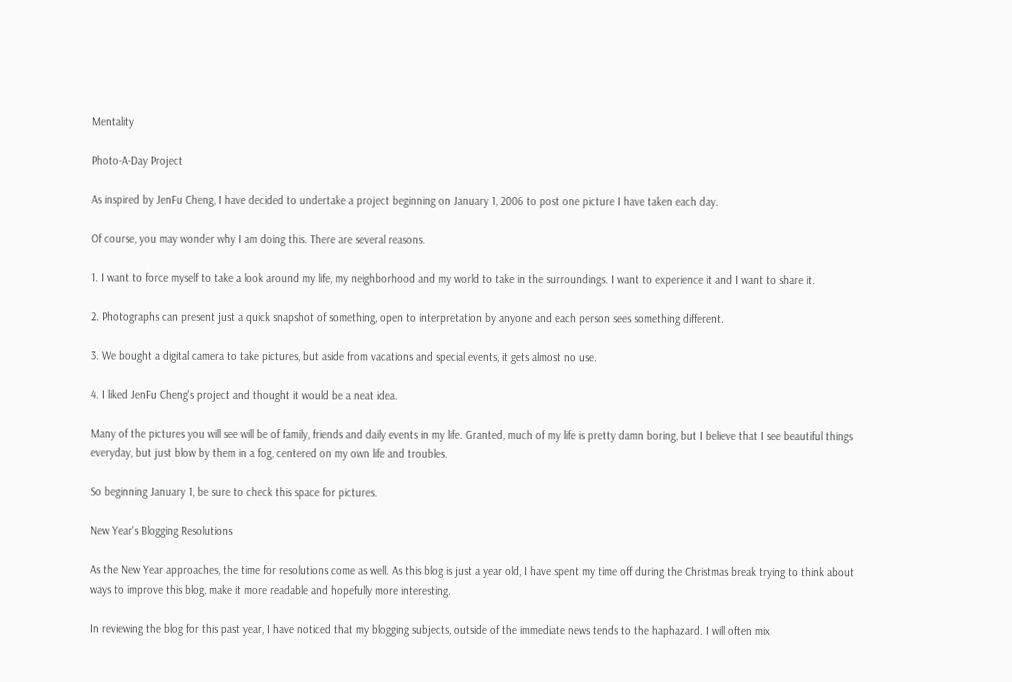Mentality

Photo-A-Day Project

As inspired by JenFu Cheng, I have decided to undertake a project beginning on January 1, 2006 to post one picture I have taken each day.

Of course, you may wonder why I am doing this. There are several reasons.

1. I want to force myself to take a look around my life, my neighborhood and my world to take in the surroundings. I want to experience it and I want to share it.

2. Photographs can present just a quick snapshot of something, open to interpretation by anyone and each person sees something different.

3. We bought a digital camera to take pictures, but aside from vacations and special events, it gets almost no use.

4. I liked JenFu Cheng's project and thought it would be a neat idea.

Many of the pictures you will see will be of family, friends and daily events in my life. Granted, much of my life is pretty damn boring, but I believe that I see beautiful things everyday, but just blow by them in a fog, centered on my own life and troubles.

So beginning January 1, be sure to check this space for pictures.

New Year's Blogging Resolutions

As the New Year approaches, the time for resolutions come as well. As this blog is just a year old, I have spent my time off during the Christmas break trying to think about ways to improve this blog, make it more readable and hopefully more interesting.

In reviewing the blog for this past year, I have noticed that my blogging subjects, outside of the immediate news tends to the haphazard. I will often mix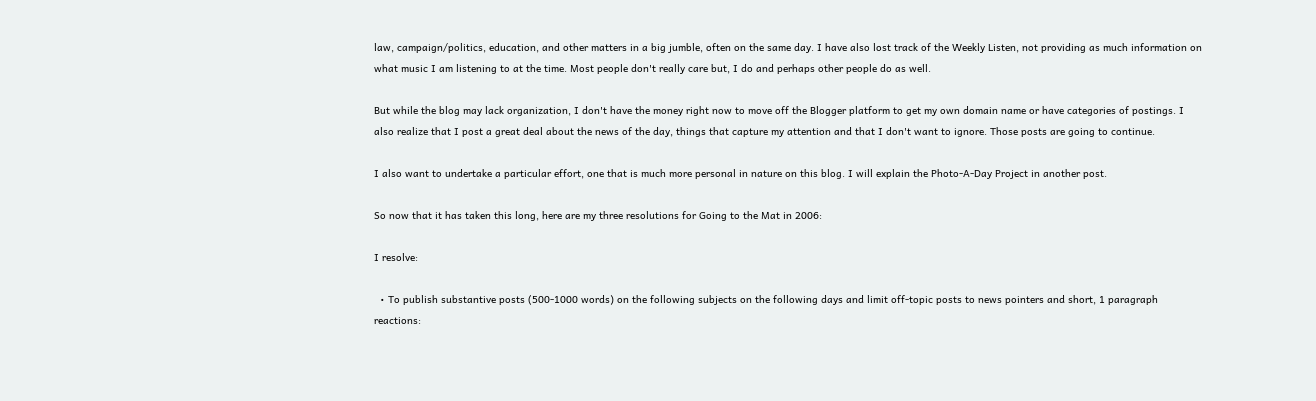law, campaign/politics, education, and other matters in a big jumble, often on the same day. I have also lost track of the Weekly Listen, not providing as much information on what music I am listening to at the time. Most people don't really care but, I do and perhaps other people do as well.

But while the blog may lack organization, I don't have the money right now to move off the Blogger platform to get my own domain name or have categories of postings. I also realize that I post a great deal about the news of the day, things that capture my attention and that I don't want to ignore. Those posts are going to continue.

I also want to undertake a particular effort, one that is much more personal in nature on this blog. I will explain the Photo-A-Day Project in another post.

So now that it has taken this long, here are my three resolutions for Going to the Mat in 2006:

I resolve:

  • To publish substantive posts (500-1000 words) on the following subjects on the following days and limit off-topic posts to news pointers and short, 1 paragraph reactions: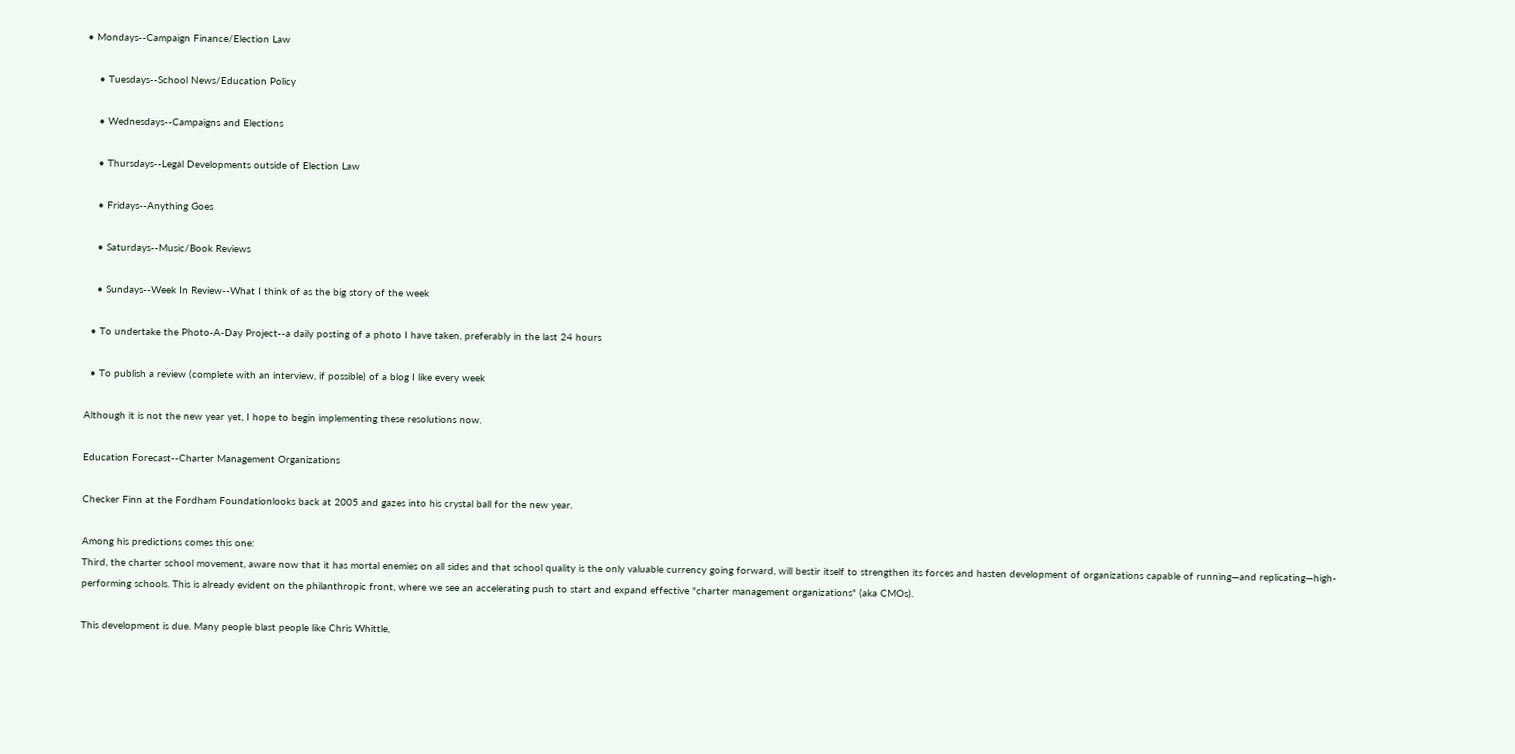• Mondays--Campaign Finance/Election Law

    • Tuesdays--School News/Education Policy

    • Wednesdays--Campaigns and Elections

    • Thursdays--Legal Developments outside of Election Law

    • Fridays--Anything Goes

    • Saturdays--Music/Book Reviews

    • Sundays--Week In Review--What I think of as the big story of the week

  • To undertake the Photo-A-Day Project--a daily posting of a photo I have taken, preferably in the last 24 hours

  • To publish a review (complete with an interview, if possible) of a blog I like every week

Although it is not the new year yet, I hope to begin implementing these resolutions now.

Education Forecast--Charter Management Organizations

Checker Finn at the Fordham Foundationlooks back at 2005 and gazes into his crystal ball for the new year.

Among his predictions comes this one:
Third, the charter school movement, aware now that it has mortal enemies on all sides and that school quality is the only valuable currency going forward, will bestir itself to strengthen its forces and hasten development of organizations capable of running—and replicating—high-performing schools. This is already evident on the philanthropic front, where we see an accelerating push to start and expand effective "charter management organizations" (aka CMOs).

This development is due. Many people blast people like Chris Whittle,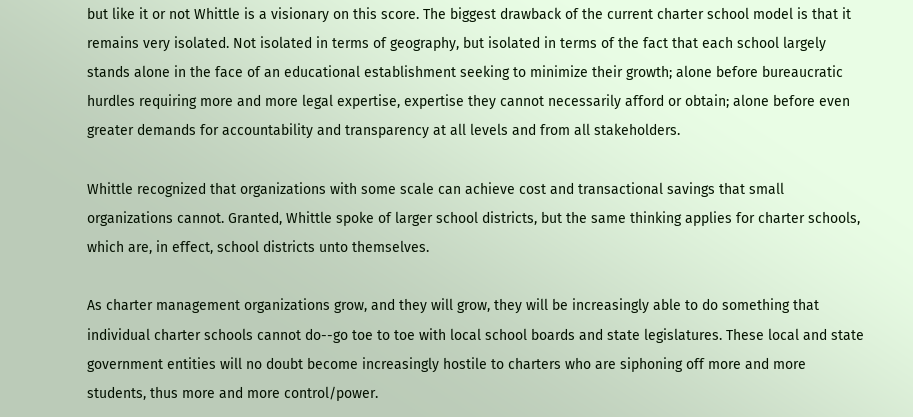but like it or not Whittle is a visionary on this score. The biggest drawback of the current charter school model is that it remains very isolated. Not isolated in terms of geography, but isolated in terms of the fact that each school largely stands alone in the face of an educational establishment seeking to minimize their growth; alone before bureaucratic hurdles requiring more and more legal expertise, expertise they cannot necessarily afford or obtain; alone before even greater demands for accountability and transparency at all levels and from all stakeholders.

Whittle recognized that organizations with some scale can achieve cost and transactional savings that small organizations cannot. Granted, Whittle spoke of larger school districts, but the same thinking applies for charter schools, which are, in effect, school districts unto themselves.

As charter management organizations grow, and they will grow, they will be increasingly able to do something that individual charter schools cannot do--go toe to toe with local school boards and state legislatures. These local and state government entities will no doubt become increasingly hostile to charters who are siphoning off more and more students, thus more and more control/power.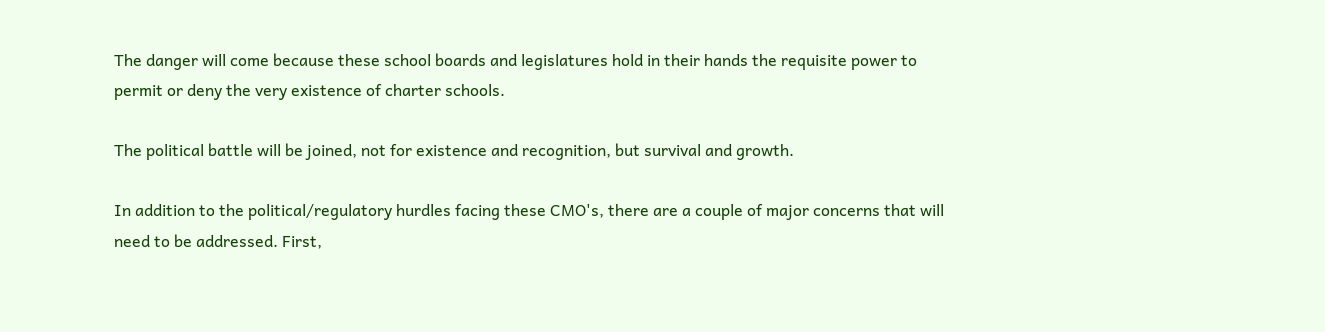The danger will come because these school boards and legislatures hold in their hands the requisite power to permit or deny the very existence of charter schools.

The political battle will be joined, not for existence and recognition, but survival and growth.

In addition to the political/regulatory hurdles facing these CMO's, there are a couple of major concerns that will need to be addressed. First,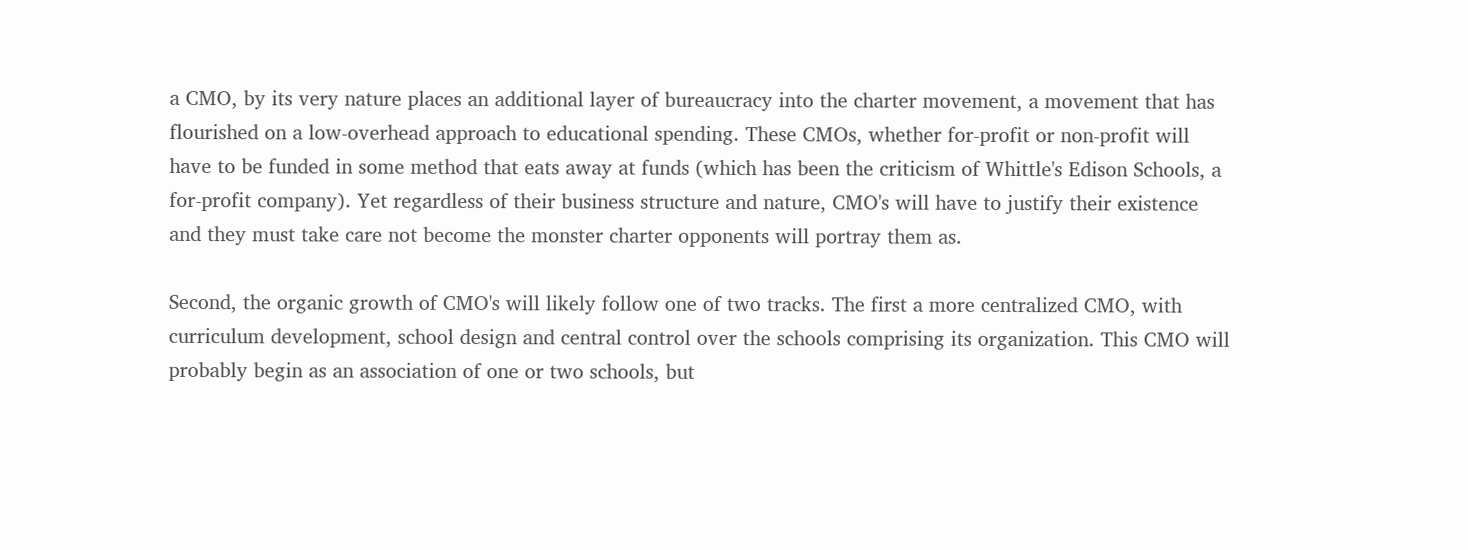a CMO, by its very nature places an additional layer of bureaucracy into the charter movement, a movement that has flourished on a low-overhead approach to educational spending. These CMOs, whether for-profit or non-profit will have to be funded in some method that eats away at funds (which has been the criticism of Whittle's Edison Schools, a for-profit company). Yet regardless of their business structure and nature, CMO's will have to justify their existence and they must take care not become the monster charter opponents will portray them as.

Second, the organic growth of CMO's will likely follow one of two tracks. The first a more centralized CMO, with curriculum development, school design and central control over the schools comprising its organization. This CMO will probably begin as an association of one or two schools, but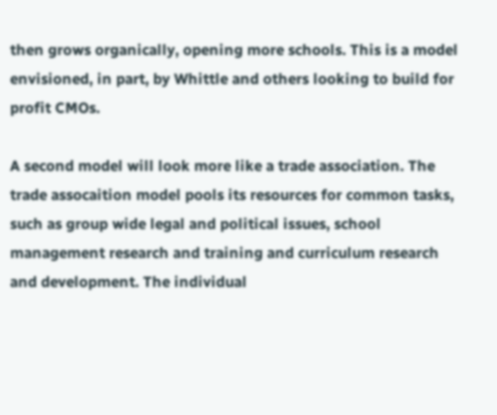then grows organically, opening more schools. This is a model envisioned, in part, by Whittle and others looking to build for profit CMOs.

A second model will look more like a trade association. The trade assocaition model pools its resources for common tasks, such as group wide legal and political issues, school management research and training and curriculum research and development. The individual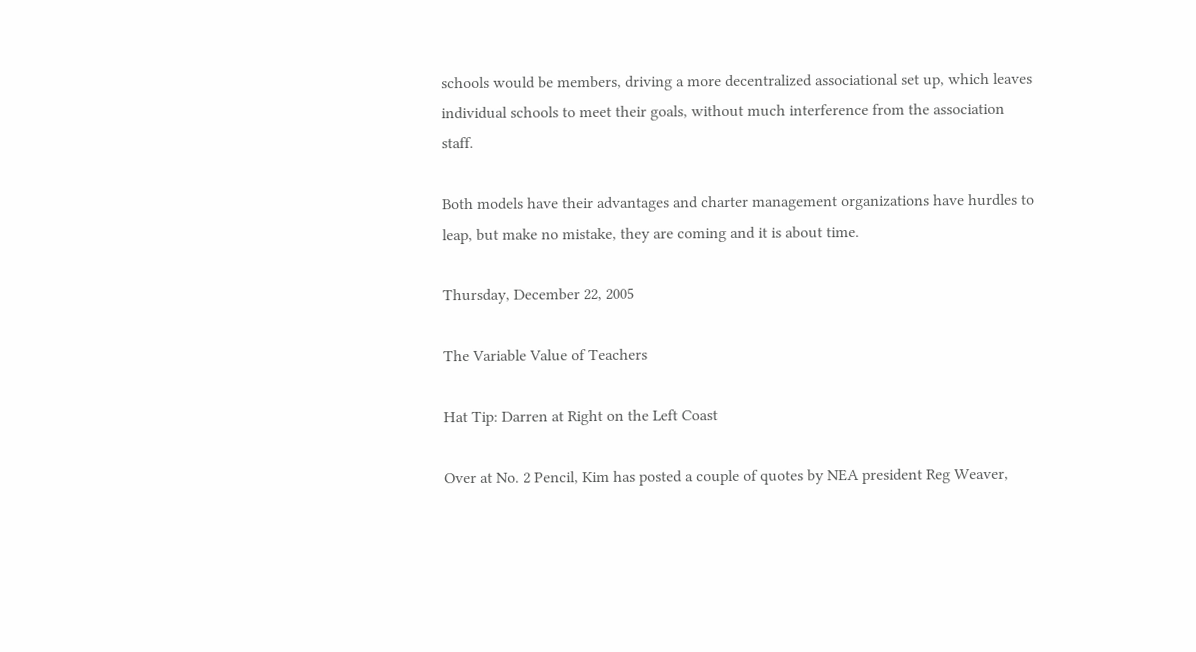schools would be members, driving a more decentralized associational set up, which leaves individual schools to meet their goals, without much interference from the association staff.

Both models have their advantages and charter management organizations have hurdles to leap, but make no mistake, they are coming and it is about time.

Thursday, December 22, 2005

The Variable Value of Teachers

Hat Tip: Darren at Right on the Left Coast

Over at No. 2 Pencil, Kim has posted a couple of quotes by NEA president Reg Weaver,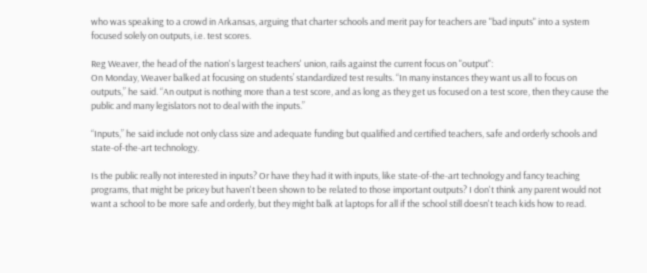who was speaking to a crowd in Arkansas, arguing that charter schools and merit pay for teachers are "bad inputs" into a system focused solely on outputs, i.e. test scores.

Reg Weaver, the head of the nation's largest teachers' union, rails against the current focus on "output":
On Monday, Weaver balked at focusing on students’ standardized test results. “In many instances they want us all to focus on outputs,” he said. “An output is nothing more than a test score, and as long as they get us focused on a test score, then they cause the public and many legislators not to deal with the inputs.”

“Inputs,” he said include not only class size and adequate funding but qualified and certified teachers, safe and orderly schools and state-of-the-art technology.

Is the public really not interested in inputs? Or have they had it with inputs, like state-of-the-art technology and fancy teaching programs, that might be pricey but haven't been shown to be related to those important outputs? I don't think any parent would not want a school to be more safe and orderly, but they might balk at laptops for all if the school still doesn't teach kids how to read.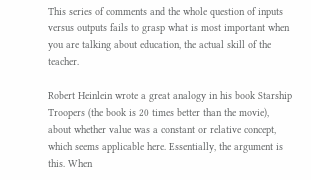This series of comments and the whole question of inputs versus outputs fails to grasp what is most important when you are talking about education, the actual skill of the teacher.

Robert Heinlein wrote a great analogy in his book Starship Troopers (the book is 20 times better than the movie), about whether value was a constant or relative concept, which seems applicable here. Essentially, the argument is this. When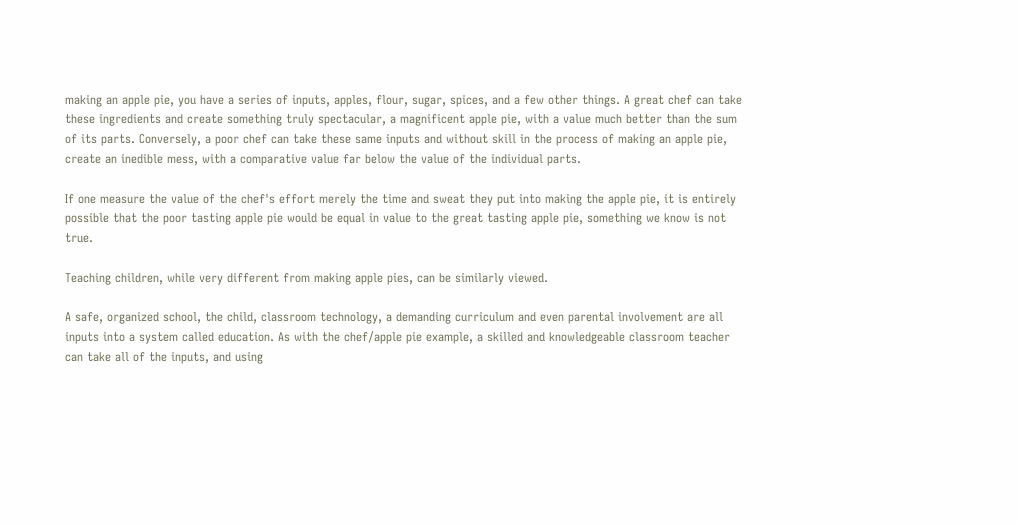making an apple pie, you have a series of inputs, apples, flour, sugar, spices, and a few other things. A great chef can take these ingredients and create something truly spectacular, a magnificent apple pie, with a value much better than the sum of its parts. Conversely, a poor chef can take these same inputs and without skill in the process of making an apple pie, create an inedible mess, with a comparative value far below the value of the individual parts.

If one measure the value of the chef's effort merely the time and sweat they put into making the apple pie, it is entirely possible that the poor tasting apple pie would be equal in value to the great tasting apple pie, something we know is not true.

Teaching children, while very different from making apple pies, can be similarly viewed.

A safe, organized school, the child, classroom technology, a demanding curriculum and even parental involvement are all inputs into a system called education. As with the chef/apple pie example, a skilled and knowledgeable classroom teacher can take all of the inputs, and using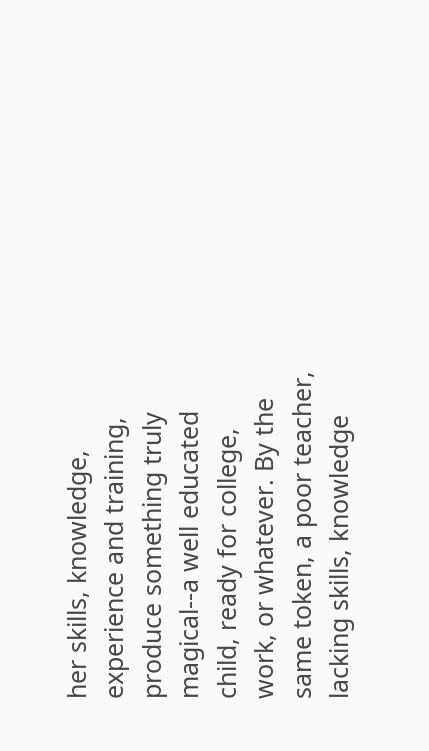her skills, knowledge, experience and training, produce something truly magical--a well educated child, ready for college, work, or whatever. By the same token, a poor teacher, lacking skills, knowledge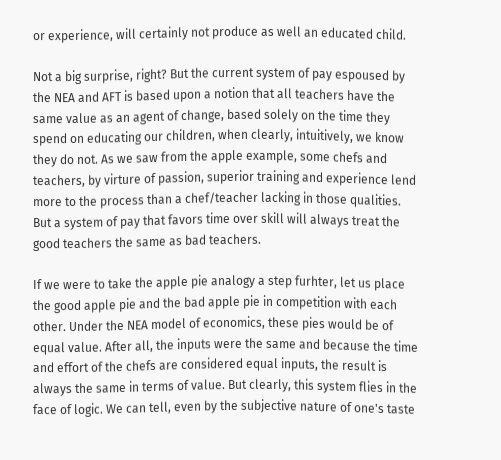or experience, will certainly not produce as well an educated child.

Not a big surprise, right? But the current system of pay espoused by the NEA and AFT is based upon a notion that all teachers have the same value as an agent of change, based solely on the time they spend on educating our children, when clearly, intuitively, we know they do not. As we saw from the apple example, some chefs and teachers, by virture of passion, superior training and experience lend more to the process than a chef/teacher lacking in those qualities. But a system of pay that favors time over skill will always treat the good teachers the same as bad teachers.

If we were to take the apple pie analogy a step furhter, let us place the good apple pie and the bad apple pie in competition with each other. Under the NEA model of economics, these pies would be of equal value. After all, the inputs were the same and because the time and effort of the chefs are considered equal inputs, the result is always the same in terms of value. But clearly, this system flies in the face of logic. We can tell, even by the subjective nature of one's taste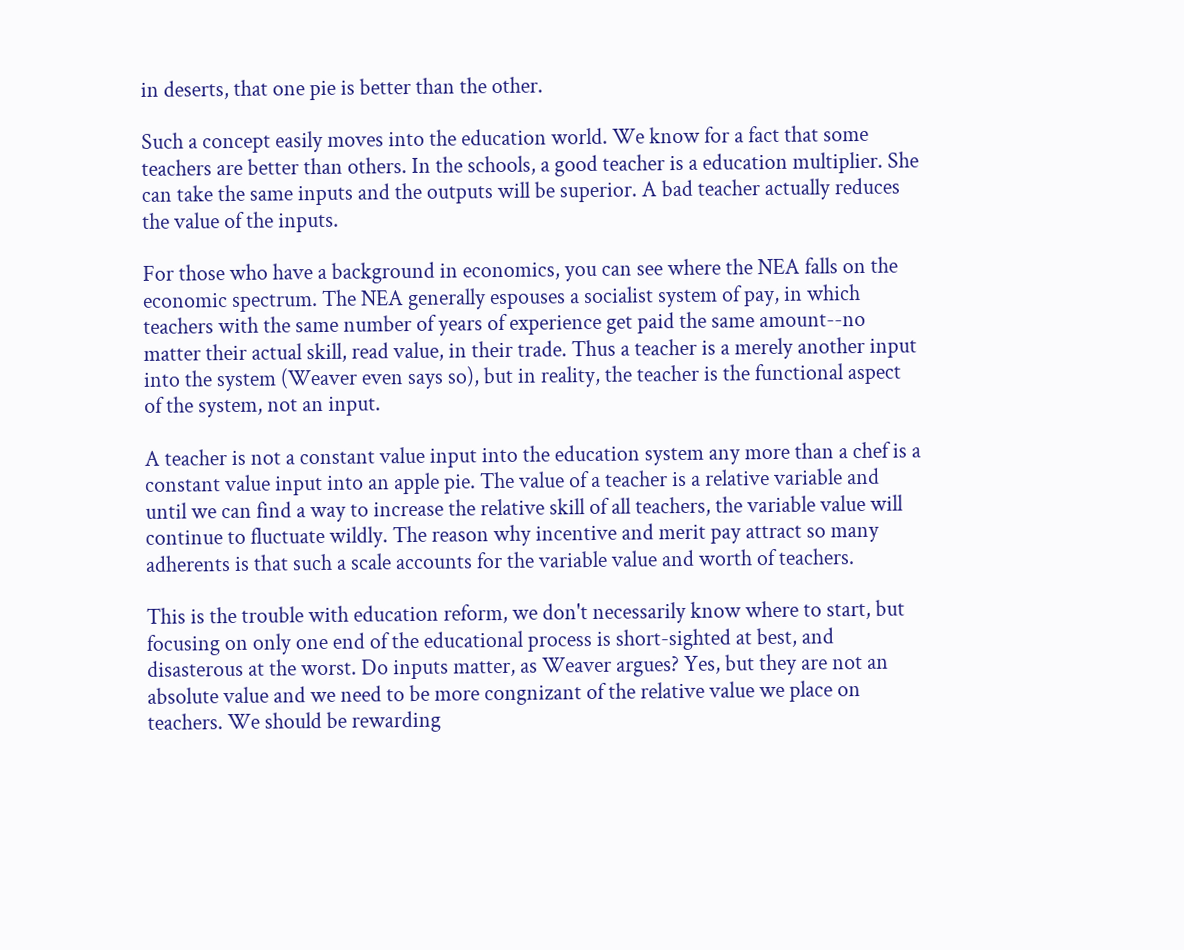in deserts, that one pie is better than the other.

Such a concept easily moves into the education world. We know for a fact that some teachers are better than others. In the schools, a good teacher is a education multiplier. She can take the same inputs and the outputs will be superior. A bad teacher actually reduces the value of the inputs.

For those who have a background in economics, you can see where the NEA falls on the economic spectrum. The NEA generally espouses a socialist system of pay, in which teachers with the same number of years of experience get paid the same amount--no matter their actual skill, read value, in their trade. Thus a teacher is a merely another input into the system (Weaver even says so), but in reality, the teacher is the functional aspect of the system, not an input.

A teacher is not a constant value input into the education system any more than a chef is a constant value input into an apple pie. The value of a teacher is a relative variable and until we can find a way to increase the relative skill of all teachers, the variable value will continue to fluctuate wildly. The reason why incentive and merit pay attract so many adherents is that such a scale accounts for the variable value and worth of teachers.

This is the trouble with education reform, we don't necessarily know where to start, but focusing on only one end of the educational process is short-sighted at best, and disasterous at the worst. Do inputs matter, as Weaver argues? Yes, but they are not an absolute value and we need to be more congnizant of the relative value we place on teachers. We should be rewarding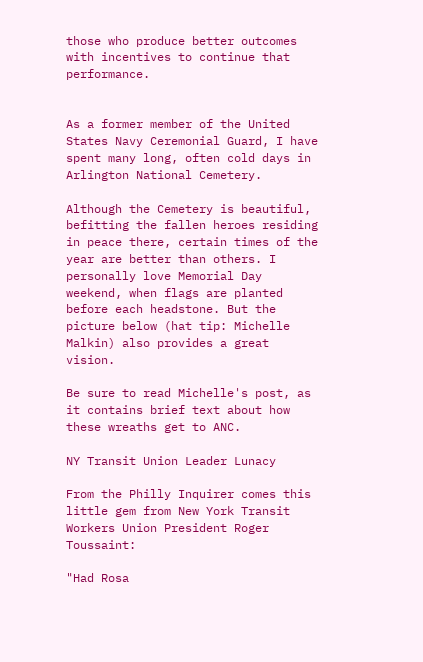those who produce better outcomes with incentives to continue that performance.


As a former member of the United States Navy Ceremonial Guard, I have spent many long, often cold days in Arlington National Cemetery.

Although the Cemetery is beautiful, befitting the fallen heroes residing in peace there, certain times of the year are better than others. I personally love Memorial Day weekend, when flags are planted before each headstone. But the picture below (hat tip: Michelle Malkin) also provides a great vision.

Be sure to read Michelle's post, as it contains brief text about how these wreaths get to ANC.

NY Transit Union Leader Lunacy

From the Philly Inquirer comes this little gem from New York Transit Workers Union President Roger Toussaint:

"Had Rosa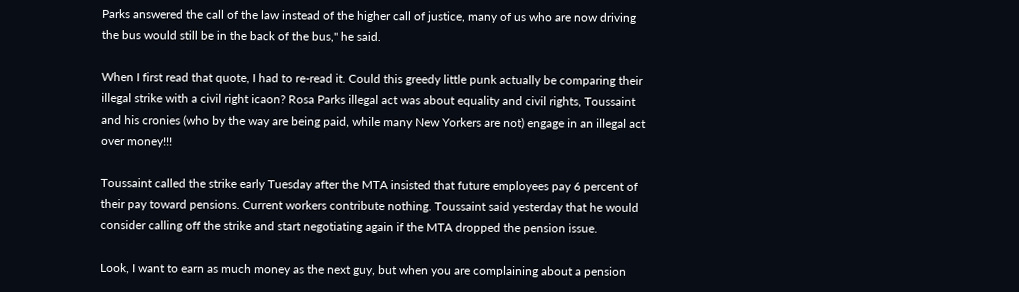Parks answered the call of the law instead of the higher call of justice, many of us who are now driving the bus would still be in the back of the bus," he said.

When I first read that quote, I had to re-read it. Could this greedy little punk actually be comparing their illegal strike with a civil right icaon? Rosa Parks illegal act was about equality and civil rights, Toussaint and his cronies (who by the way are being paid, while many New Yorkers are not) engage in an illegal act over money!!!

Toussaint called the strike early Tuesday after the MTA insisted that future employees pay 6 percent of their pay toward pensions. Current workers contribute nothing. Toussaint said yesterday that he would consider calling off the strike and start negotiating again if the MTA dropped the pension issue.

Look, I want to earn as much money as the next guy, but when you are complaining about a pension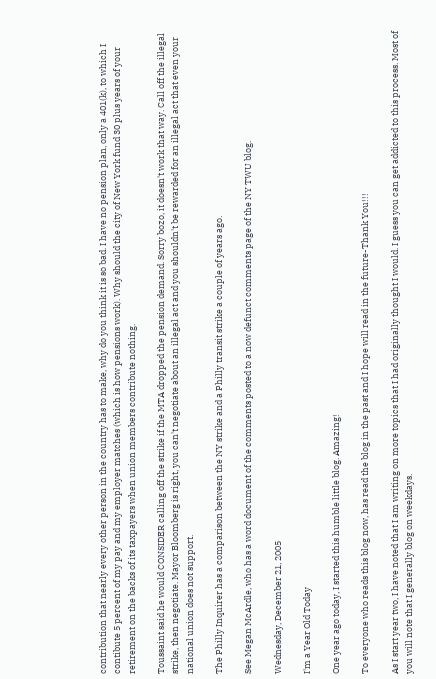contribution that nearly every other person in the country has to make, why do you think it is so bad. I have no pension plan, only a 401(k), to which I contibute 5 percent of my pay and my employer matches (which is how pensions work). Why should the city of New York fund 30 plus years of your retirement on the backs of its taxpayers when union members contribute nothing.

Toussaint said he would CONSIDER calling off the strike if the MTA dropped the pension demand. Sorry bozo, it doesn't work that way. Call off the illegal strike, then negotiate. Mayor Bloomberg is right, you can't negotiate about an illegal act and you shouldn't be rewarded for an illegal act that even your national union does not support.

The Philly Inquirer has a comparison between the NY strike and a Philly transit strike a couple of years ago.

See Megan McArdle, who has a word document of the comments posted to a now defunct comments page of the NY TWU blog.

Wednesday, December 21, 2005

I'm a Year Old Today

One year ago today, I started this humble little blog. Amazing!

To everyone who reads this blog now, has read the blog in the past and I hope will read in the future-Thank You!!!

As I start year two, I have noted that I am writing on more topics that I had originally thought I would. I guess you can get addicted to this process. Most of you will note that I generally blog on weekdays.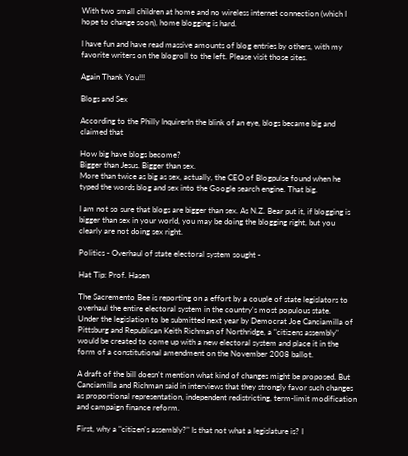With two small children at home and no wireless internet connection (which I hope to change soon), home blogging is hard.

I have fun and have read massive amounts of blog entries by others, with my favorite writers on the blogroll to the left. Please visit those sites.

Again Thank You!!!

Blogs and Sex

According to the Philly InquirerIn the blink of an eye, blogs became big and claimed that

How big have blogs become?
Bigger than Jesus. Bigger than sex.
More than twice as big as sex, actually, the CEO of Blogpulse found when he typed the words blog and sex into the Google search engine. That big.

I am not so sure that blogs are bigger than sex. As N.Z. Bear put it, if blogging is bigger than sex in your world, you may be doing the blogging right, but you clearly are not doing sex right.

Politics - Overhaul of state electoral system sought -

Hat Tip: Prof. Hasen

The Sacremento Bee is reporting on a effort by a couple of state legislators to overhaul the entire electoral system in the country's most populous state.
Under the legislation to be submitted next year by Democrat Joe Canciamilla of Pittsburg and Republican Keith Richman of Northridge, a "citizens assembly" would be created to come up with a new electoral system and place it in the form of a constitutional amendment on the November 2008 ballot.

A draft of the bill doesn't mention what kind of changes might be proposed. But Canciamilla and Richman said in interviews that they strongly favor such changes as proportional representation, independent redistricting, term-limit modification and campaign finance reform.

First, why a "citizen's assembly?" Is that not what a legislature is? I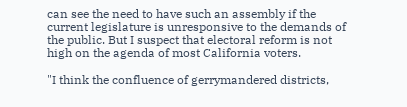can see the need to have such an assembly if the current legislature is unresponsive to the demands of the public. But I suspect that electoral reform is not high on the agenda of most California voters.

"I think the confluence of gerrymandered districts,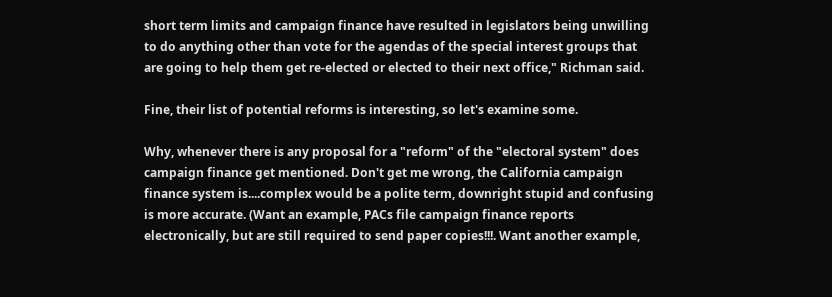short term limits and campaign finance have resulted in legislators being unwilling to do anything other than vote for the agendas of the special interest groups that are going to help them get re-elected or elected to their next office," Richman said.

Fine, their list of potential reforms is interesting, so let's examine some.

Why, whenever there is any proposal for a "reform" of the "electoral system" does campaign finance get mentioned. Don't get me wrong, the California campaign finance system is....complex would be a polite term, downright stupid and confusing is more accurate. (Want an example, PACs file campaign finance reports electronically, but are still required to send paper copies!!!. Want another example,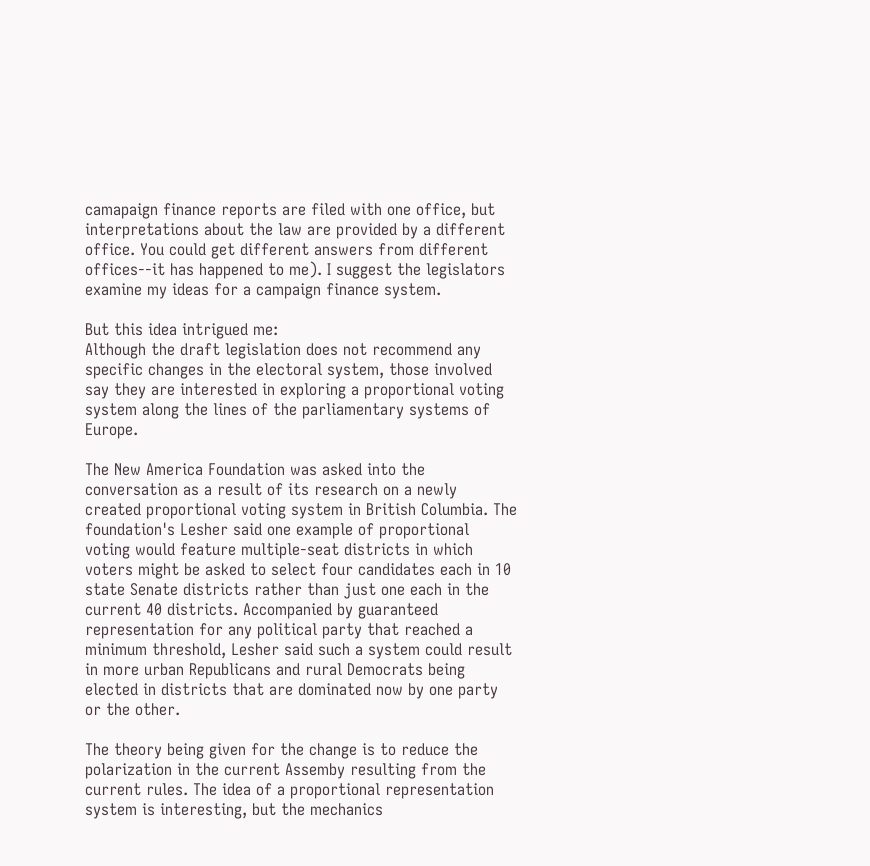camapaign finance reports are filed with one office, but interpretations about the law are provided by a different office. You could get different answers from different offices--it has happened to me). I suggest the legislators examine my ideas for a campaign finance system.

But this idea intrigued me:
Although the draft legislation does not recommend any specific changes in the electoral system, those involved say they are interested in exploring a proportional voting system along the lines of the parliamentary systems of Europe.

The New America Foundation was asked into the conversation as a result of its research on a newly created proportional voting system in British Columbia. The foundation's Lesher said one example of proportional voting would feature multiple-seat districts in which voters might be asked to select four candidates each in 10 state Senate districts rather than just one each in the current 40 districts. Accompanied by guaranteed representation for any political party that reached a minimum threshold, Lesher said such a system could result in more urban Republicans and rural Democrats being elected in districts that are dominated now by one party or the other.

The theory being given for the change is to reduce the polarization in the current Assemby resulting from the current rules. The idea of a proportional representation system is interesting, but the mechanics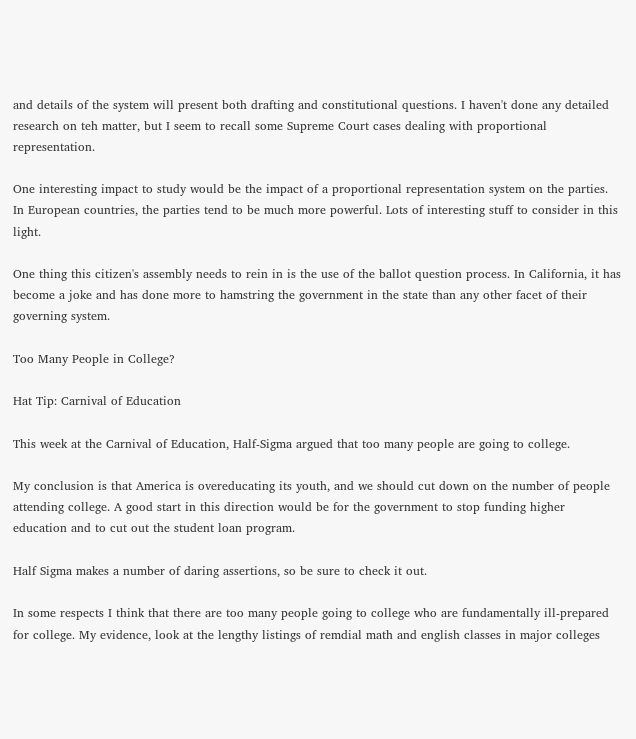and details of the system will present both drafting and constitutional questions. I haven't done any detailed research on teh matter, but I seem to recall some Supreme Court cases dealing with proportional representation.

One interesting impact to study would be the impact of a proportional representation system on the parties. In European countries, the parties tend to be much more powerful. Lots of interesting stuff to consider in this light.

One thing this citizen's assembly needs to rein in is the use of the ballot question process. In California, it has become a joke and has done more to hamstring the government in the state than any other facet of their governing system.

Too Many People in College?

Hat Tip: Carnival of Education

This week at the Carnival of Education, Half-Sigma argued that too many people are going to college.

My conclusion is that America is overeducating its youth, and we should cut down on the number of people attending college. A good start in this direction would be for the government to stop funding higher education and to cut out the student loan program.

Half Sigma makes a number of daring assertions, so be sure to check it out.

In some respects I think that there are too many people going to college who are fundamentally ill-prepared for college. My evidence, look at the lengthy listings of remdial math and english classes in major colleges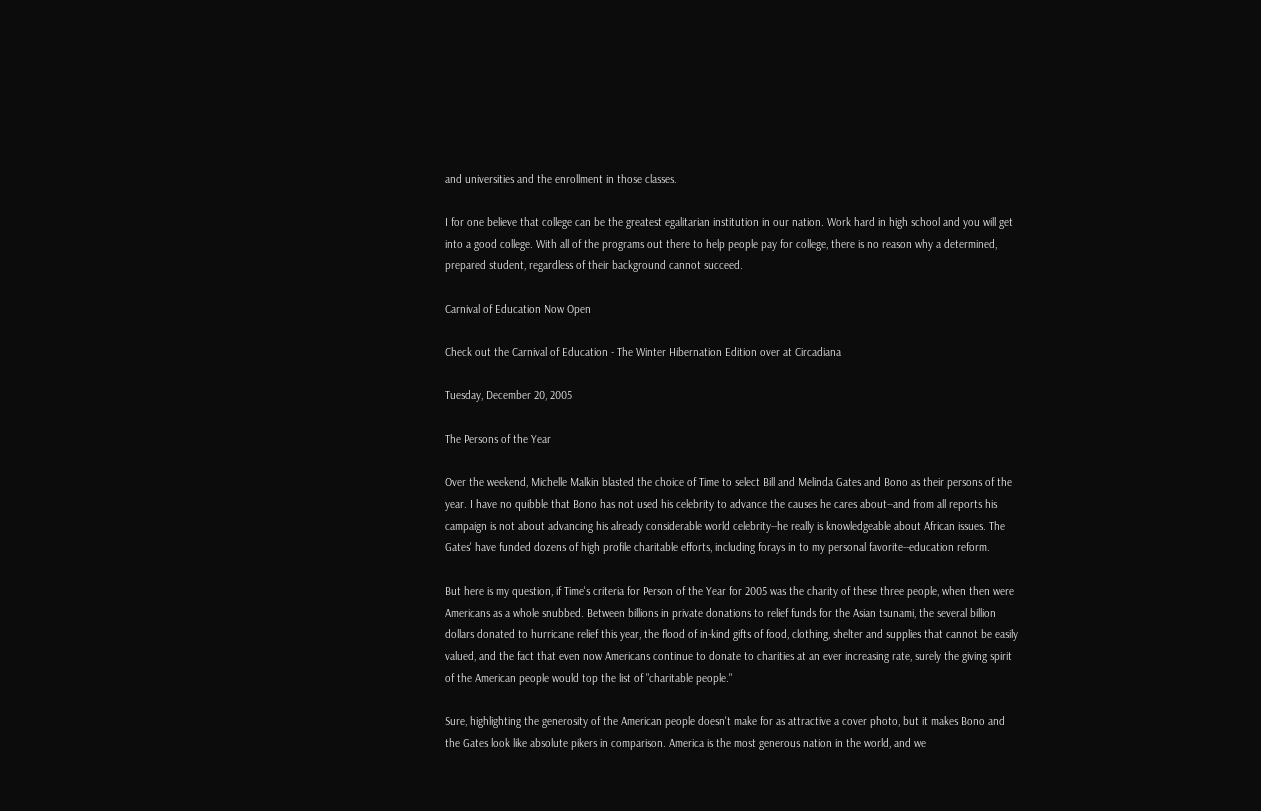and universities and the enrollment in those classes.

I for one believe that college can be the greatest egalitarian institution in our nation. Work hard in high school and you will get into a good college. With all of the programs out there to help people pay for college, there is no reason why a determined, prepared student, regardless of their background cannot succeed.

Carnival of Education Now Open

Check out the Carnival of Education - The Winter Hibernation Edition over at Circadiana

Tuesday, December 20, 2005

The Persons of the Year

Over the weekend, Michelle Malkin blasted the choice of Time to select Bill and Melinda Gates and Bono as their persons of the year. I have no quibble that Bono has not used his celebrity to advance the causes he cares about--and from all reports his campaign is not about advancing his already considerable world celebrity--he really is knowledgeable about African issues. The Gates' have funded dozens of high profile charitable efforts, including forays in to my personal favorite--education reform.

But here is my question, if Time's criteria for Person of the Year for 2005 was the charity of these three people, when then were Americans as a whole snubbed. Between billions in private donations to relief funds for the Asian tsunami, the several billion dollars donated to hurricane relief this year, the flood of in-kind gifts of food, clothing, shelter and supplies that cannot be easily valued, and the fact that even now Americans continue to donate to charities at an ever increasing rate, surely the giving spirit of the American people would top the list of "charitable people."

Sure, highlighting the generosity of the American people doesn't make for as attractive a cover photo, but it makes Bono and the Gates look like absolute pikers in comparison. America is the most generous nation in the world, and we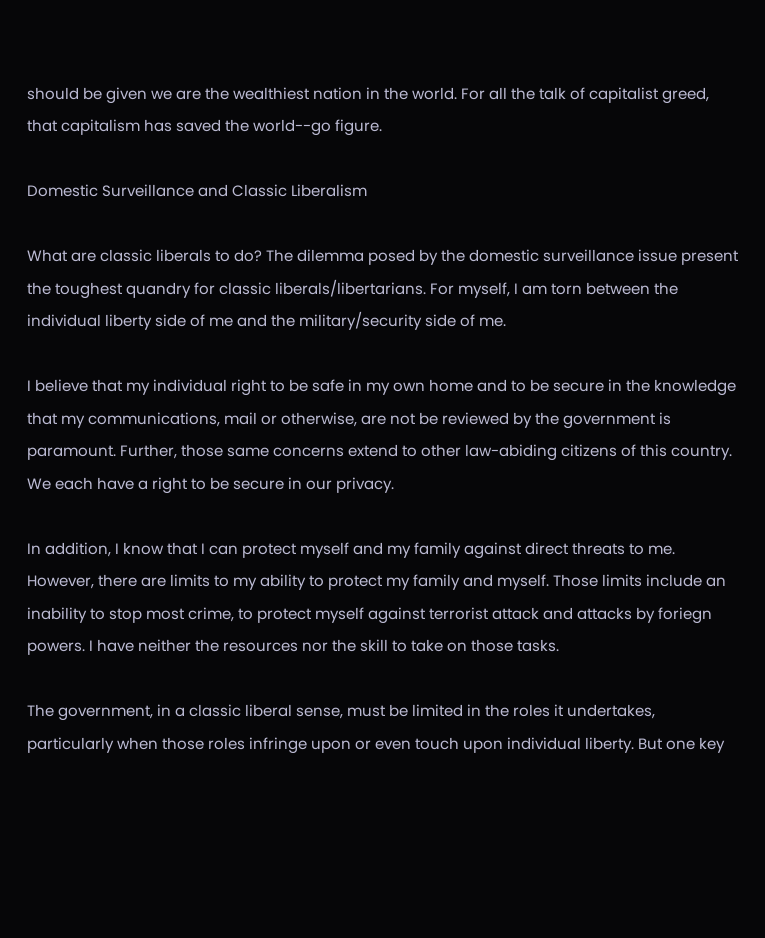should be given we are the wealthiest nation in the world. For all the talk of capitalist greed, that capitalism has saved the world--go figure.

Domestic Surveillance and Classic Liberalism

What are classic liberals to do? The dilemma posed by the domestic surveillance issue present the toughest quandry for classic liberals/libertarians. For myself, I am torn between the individual liberty side of me and the military/security side of me.

I believe that my individual right to be safe in my own home and to be secure in the knowledge that my communications, mail or otherwise, are not be reviewed by the government is paramount. Further, those same concerns extend to other law-abiding citizens of this country. We each have a right to be secure in our privacy.

In addition, I know that I can protect myself and my family against direct threats to me. However, there are limits to my ability to protect my family and myself. Those limits include an inability to stop most crime, to protect myself against terrorist attack and attacks by foriegn powers. I have neither the resources nor the skill to take on those tasks.

The government, in a classic liberal sense, must be limited in the roles it undertakes, particularly when those roles infringe upon or even touch upon individual liberty. But one key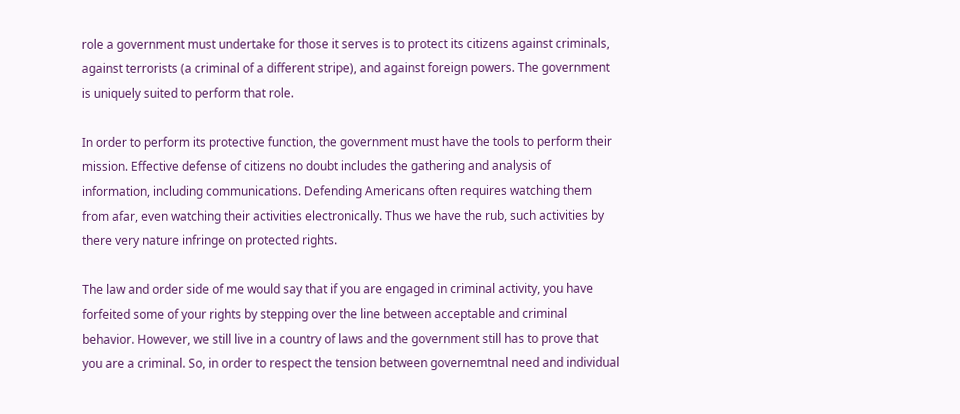role a government must undertake for those it serves is to protect its citizens against criminals, against terrorists (a criminal of a different stripe), and against foreign powers. The government is uniquely suited to perform that role.

In order to perform its protective function, the government must have the tools to perform their mission. Effective defense of citizens no doubt includes the gathering and analysis of information, including communications. Defending Americans often requires watching them from afar, even watching their activities electronically. Thus we have the rub, such activities by there very nature infringe on protected rights.

The law and order side of me would say that if you are engaged in criminal activity, you have forfeited some of your rights by stepping over the line between acceptable and criminal behavior. However, we still live in a country of laws and the government still has to prove that you are a criminal. So, in order to respect the tension between governemtnal need and individual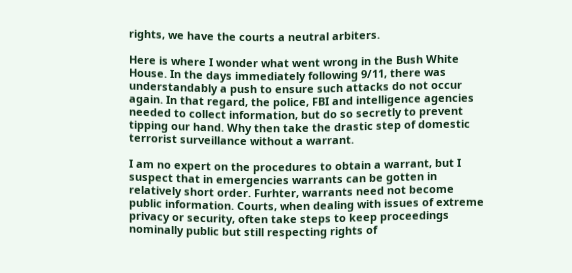rights, we have the courts a neutral arbiters.

Here is where I wonder what went wrong in the Bush White House. In the days immediately following 9/11, there was understandably a push to ensure such attacks do not occur again. In that regard, the police, FBI and intelligence agencies needed to collect information, but do so secretly to prevent tipping our hand. Why then take the drastic step of domestic terrorist surveillance without a warrant.

I am no expert on the procedures to obtain a warrant, but I suspect that in emergencies warrants can be gotten in relatively short order. Furhter, warrants need not become public information. Courts, when dealing with issues of extreme privacy or security, often take steps to keep proceedings nominally public but still respecting rights of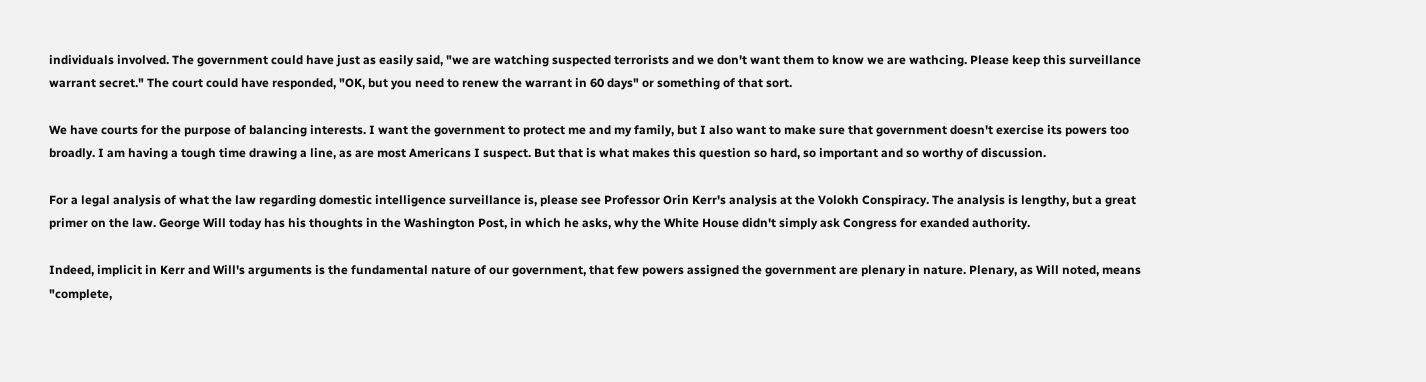individuals involved. The government could have just as easily said, "we are watching suspected terrorists and we don't want them to know we are wathcing. Please keep this surveillance warrant secret." The court could have responded, "OK, but you need to renew the warrant in 60 days" or something of that sort.

We have courts for the purpose of balancing interests. I want the government to protect me and my family, but I also want to make sure that government doesn't exercise its powers too broadly. I am having a tough time drawing a line, as are most Americans I suspect. But that is what makes this question so hard, so important and so worthy of discussion.

For a legal analysis of what the law regarding domestic intelligence surveillance is, please see Professor Orin Kerr's analysis at the Volokh Conspiracy. The analysis is lengthy, but a great primer on the law. George Will today has his thoughts in the Washington Post, in which he asks, why the White House didn't simply ask Congress for exanded authority.

Indeed, implicit in Kerr and Will's arguments is the fundamental nature of our government, that few powers assigned the government are plenary in nature. Plenary, as Will noted, means "complete,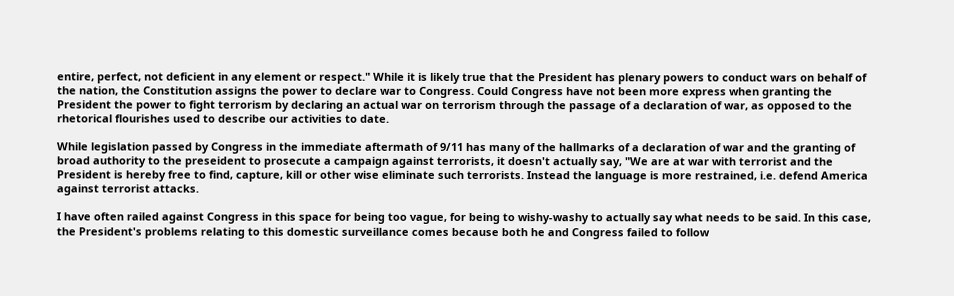entire, perfect, not deficient in any element or respect." While it is likely true that the President has plenary powers to conduct wars on behalf of the nation, the Constitution assigns the power to declare war to Congress. Could Congress have not been more express when granting the President the power to fight terrorism by declaring an actual war on terrorism through the passage of a declaration of war, as opposed to the rhetorical flourishes used to describe our activities to date.

While legislation passed by Congress in the immediate aftermath of 9/11 has many of the hallmarks of a declaration of war and the granting of broad authority to the preseident to prosecute a campaign against terrorists, it doesn't actually say, "We are at war with terrorist and the President is hereby free to find, capture, kill or other wise eliminate such terrorists. Instead the language is more restrained, i.e. defend America against terrorist attacks.

I have often railed against Congress in this space for being too vague, for being to wishy-washy to actually say what needs to be said. In this case, the President's problems relating to this domestic surveillance comes because both he and Congress failed to follow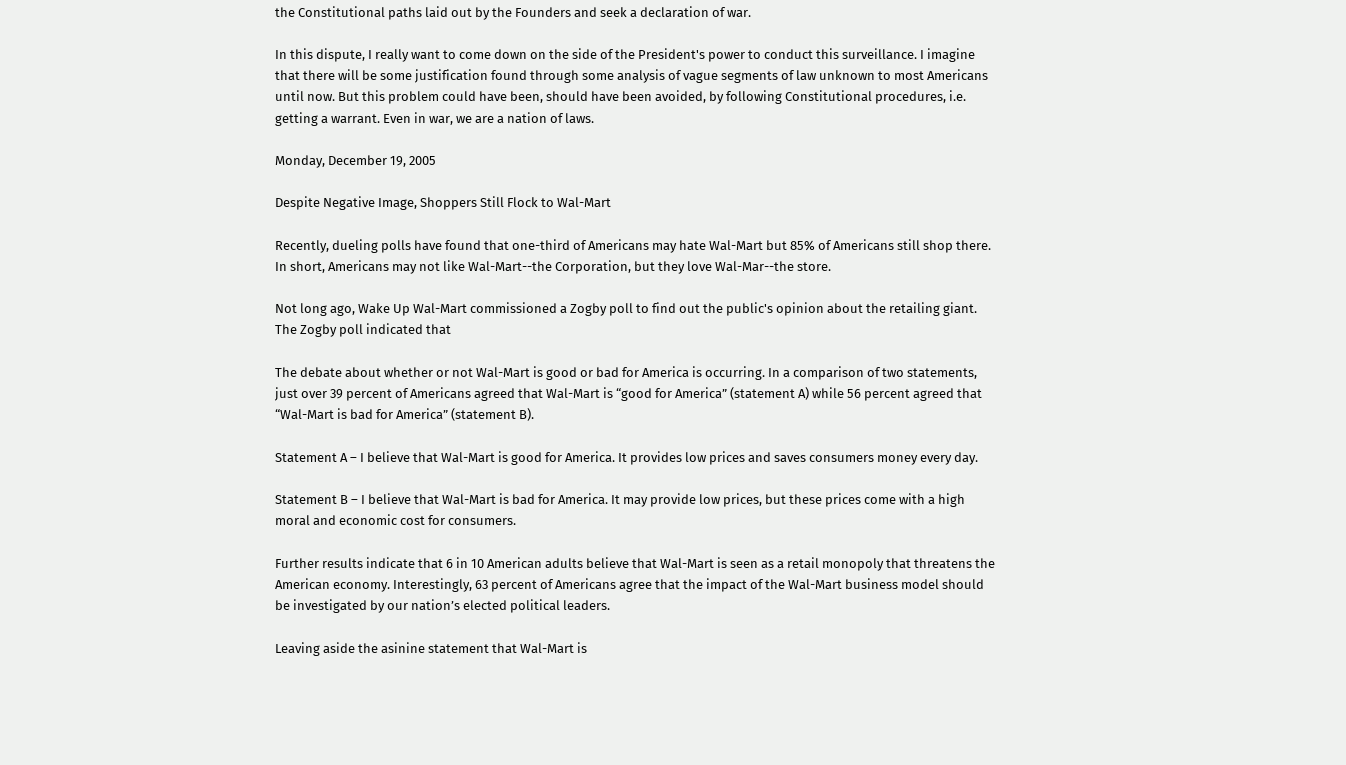the Constitutional paths laid out by the Founders and seek a declaration of war.

In this dispute, I really want to come down on the side of the President's power to conduct this surveillance. I imagine that there will be some justification found through some analysis of vague segments of law unknown to most Americans until now. But this problem could have been, should have been avoided, by following Constitutional procedures, i.e. getting a warrant. Even in war, we are a nation of laws.

Monday, December 19, 2005

Despite Negative Image, Shoppers Still Flock to Wal-Mart

Recently, dueling polls have found that one-third of Americans may hate Wal-Mart but 85% of Americans still shop there. In short, Americans may not like Wal-Mart--the Corporation, but they love Wal-Mar--the store.

Not long ago, Wake Up Wal-Mart commissioned a Zogby poll to find out the public's opinion about the retailing giant. The Zogby poll indicated that

The debate about whether or not Wal-Mart is good or bad for America is occurring. In a comparison of two statements, just over 39 percent of Americans agreed that Wal-Mart is “good for America” (statement A) while 56 percent agreed that “Wal-Mart is bad for America” (statement B).

Statement A – I believe that Wal-Mart is good for America. It provides low prices and saves consumers money every day.

Statement B – I believe that Wal-Mart is bad for America. It may provide low prices, but these prices come with a high moral and economic cost for consumers.

Further results indicate that 6 in 10 American adults believe that Wal-Mart is seen as a retail monopoly that threatens the American economy. Interestingly, 63 percent of Americans agree that the impact of the Wal-Mart business model should be investigated by our nation’s elected political leaders.

Leaving aside the asinine statement that Wal-Mart is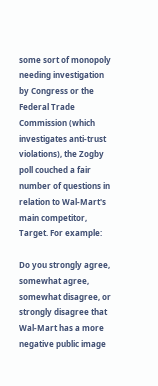some sort of monopoly needing investigation by Congress or the Federal Trade Commission (which investigates anti-trust violations), the Zogby poll couched a fair number of questions in relation to Wal-Mart's main competitor, Target. For example:

Do you strongly agree, somewhat agree, somewhat disagree, or strongly disagree that Wal-Mart has a more negative public image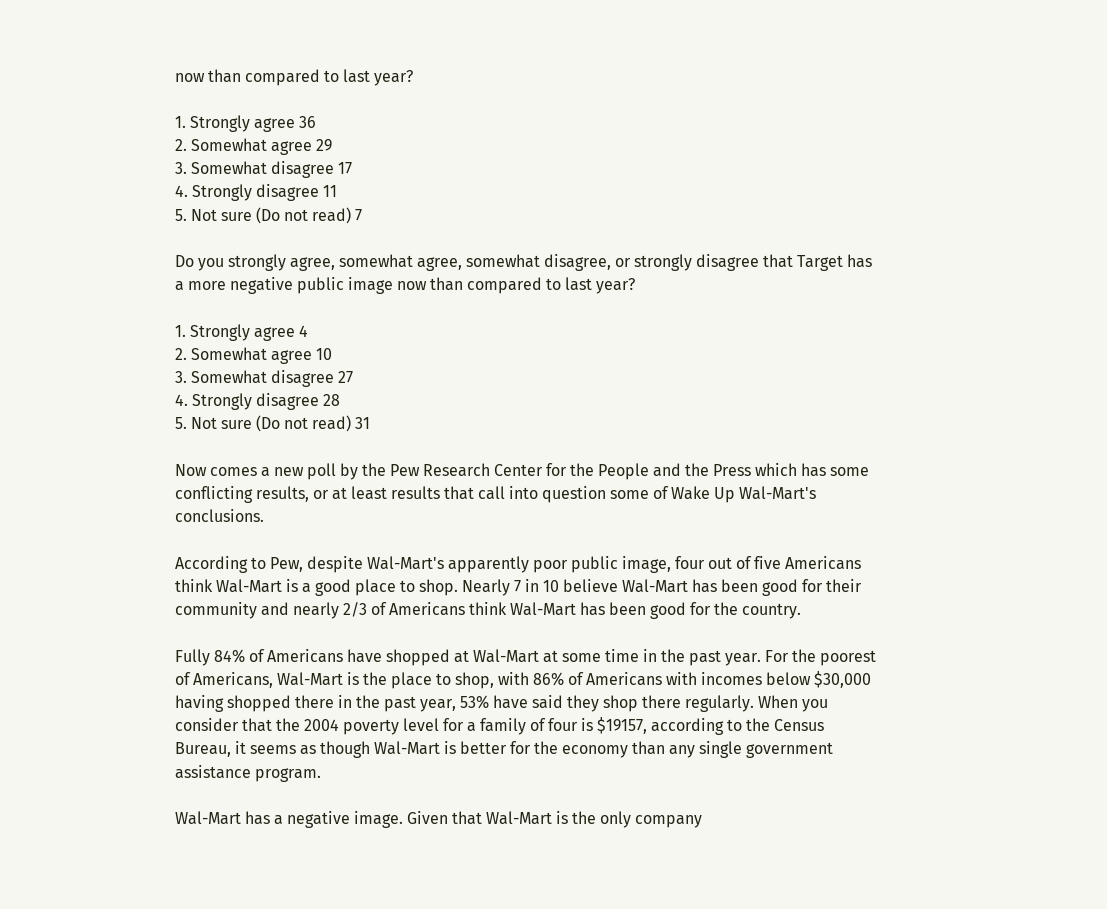now than compared to last year?

1. Strongly agree 36
2. Somewhat agree 29
3. Somewhat disagree 17
4. Strongly disagree 11
5. Not sure (Do not read) 7

Do you strongly agree, somewhat agree, somewhat disagree, or strongly disagree that Target has a more negative public image now than compared to last year?

1. Strongly agree 4
2. Somewhat agree 10
3. Somewhat disagree 27
4. Strongly disagree 28
5. Not sure (Do not read) 31

Now comes a new poll by the Pew Research Center for the People and the Press which has some conflicting results, or at least results that call into question some of Wake Up Wal-Mart's conclusions.

According to Pew, despite Wal-Mart's apparently poor public image, four out of five Americans think Wal-Mart is a good place to shop. Nearly 7 in 10 believe Wal-Mart has been good for their community and nearly 2/3 of Americans think Wal-Mart has been good for the country.

Fully 84% of Americans have shopped at Wal-Mart at some time in the past year. For the poorest of Americans, Wal-Mart is the place to shop, with 86% of Americans with incomes below $30,000 having shopped there in the past year, 53% have said they shop there regularly. When you consider that the 2004 poverty level for a family of four is $19157, according to the Census Bureau, it seems as though Wal-Mart is better for the economy than any single government assistance program.

Wal-Mart has a negative image. Given that Wal-Mart is the only company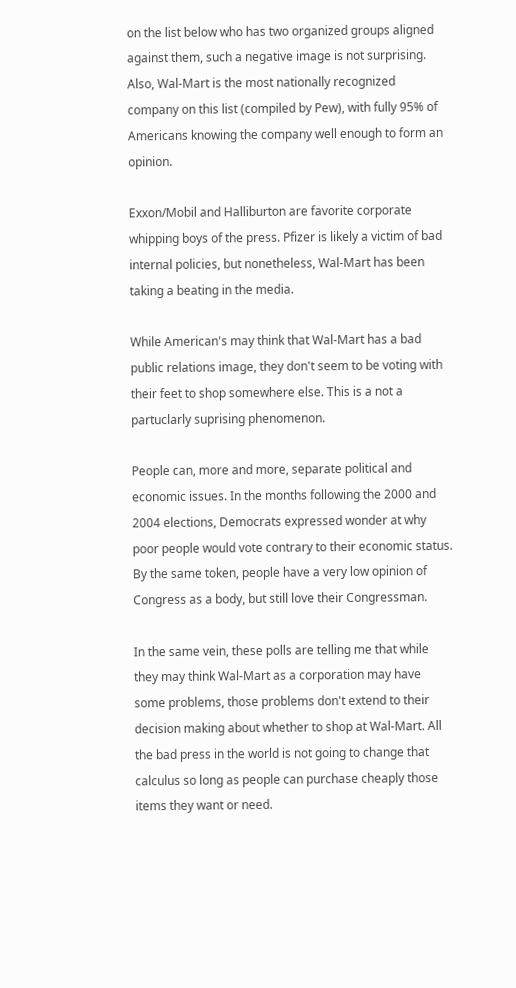on the list below who has two organized groups aligned against them, such a negative image is not surprising. Also, Wal-Mart is the most nationally recognized company on this list (compiled by Pew), with fully 95% of Americans knowing the company well enough to form an opinion.

Exxon/Mobil and Halliburton are favorite corporate whipping boys of the press. Pfizer is likely a victim of bad internal policies, but nonetheless, Wal-Mart has been taking a beating in the media.

While American's may think that Wal-Mart has a bad public relations image, they don't seem to be voting with their feet to shop somewhere else. This is a not a partuclarly suprising phenomenon.

People can, more and more, separate political and economic issues. In the months following the 2000 and 2004 elections, Democrats expressed wonder at why poor people would vote contrary to their economic status. By the same token, people have a very low opinion of Congress as a body, but still love their Congressman.

In the same vein, these polls are telling me that while they may think Wal-Mart as a corporation may have some problems, those problems don't extend to their decision making about whether to shop at Wal-Mart. All the bad press in the world is not going to change that calculus so long as people can purchase cheaply those items they want or need.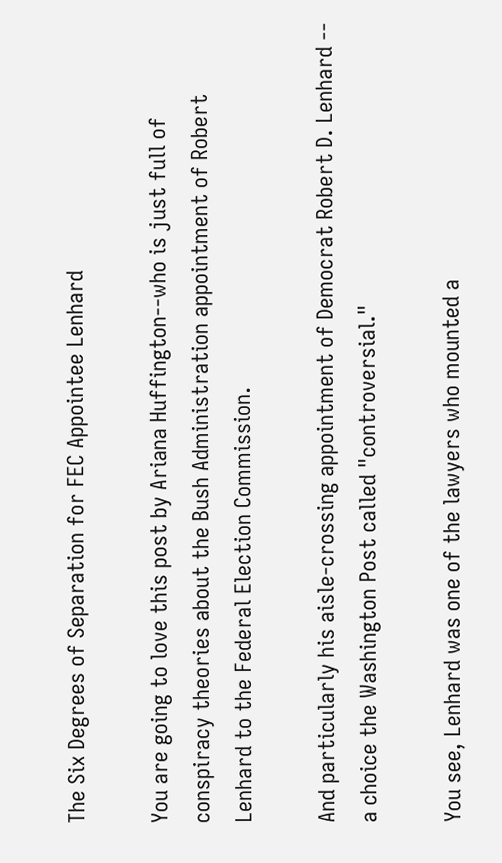The Six Degrees of Separation for FEC Appointee Lenhard

You are going to love this post by Ariana Huffington--who is just full of conspiracy theories about the Bush Administration appointment of Robert Lenhard to the Federal Election Commission.

And particularly his aisle-crossing appointment of Democrat Robert D. Lenhard -- a choice the Washington Post called "controversial."

You see, Lenhard was one of the lawyers who mounted a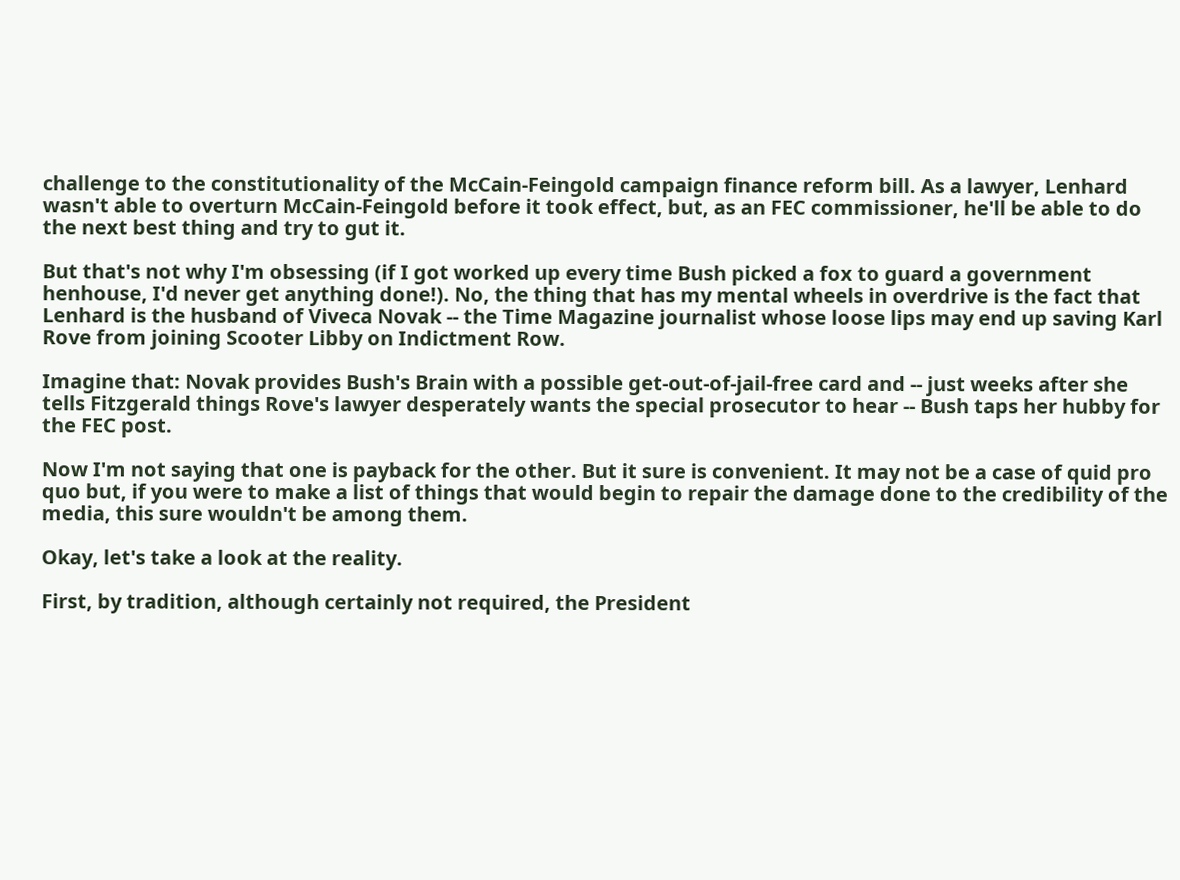challenge to the constitutionality of the McCain-Feingold campaign finance reform bill. As a lawyer, Lenhard wasn't able to overturn McCain-Feingold before it took effect, but, as an FEC commissioner, he'll be able to do the next best thing and try to gut it.

But that's not why I'm obsessing (if I got worked up every time Bush picked a fox to guard a government henhouse, I'd never get anything done!). No, the thing that has my mental wheels in overdrive is the fact that Lenhard is the husband of Viveca Novak -- the Time Magazine journalist whose loose lips may end up saving Karl Rove from joining Scooter Libby on Indictment Row.

Imagine that: Novak provides Bush's Brain with a possible get-out-of-jail-free card and -- just weeks after she tells Fitzgerald things Rove's lawyer desperately wants the special prosecutor to hear -- Bush taps her hubby for the FEC post.

Now I'm not saying that one is payback for the other. But it sure is convenient. It may not be a case of quid pro quo but, if you were to make a list of things that would begin to repair the damage done to the credibility of the media, this sure wouldn't be among them.

Okay, let's take a look at the reality.

First, by tradition, although certainly not required, the President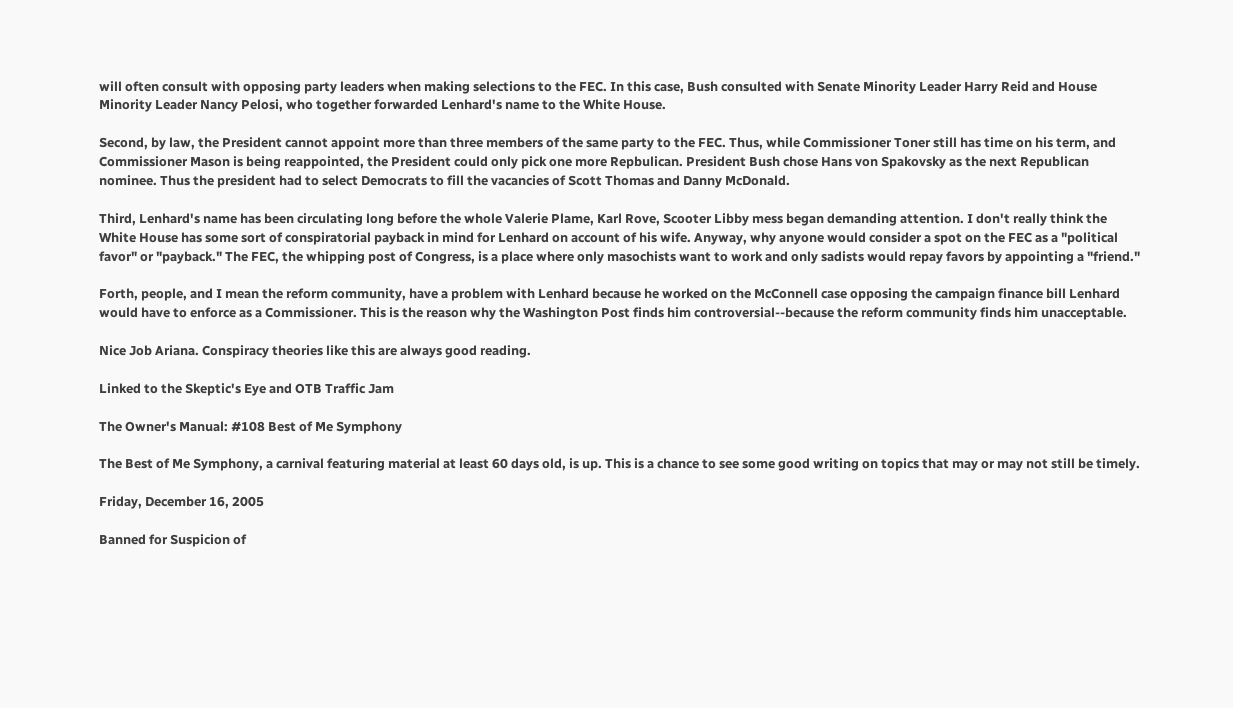will often consult with opposing party leaders when making selections to the FEC. In this case, Bush consulted with Senate Minority Leader Harry Reid and House Minority Leader Nancy Pelosi, who together forwarded Lenhard's name to the White House.

Second, by law, the President cannot appoint more than three members of the same party to the FEC. Thus, while Commissioner Toner still has time on his term, and Commissioner Mason is being reappointed, the President could only pick one more Repbulican. President Bush chose Hans von Spakovsky as the next Republican nominee. Thus the president had to select Democrats to fill the vacancies of Scott Thomas and Danny McDonald.

Third, Lenhard's name has been circulating long before the whole Valerie Plame, Karl Rove, Scooter Libby mess began demanding attention. I don't really think the White House has some sort of conspiratorial payback in mind for Lenhard on account of his wife. Anyway, why anyone would consider a spot on the FEC as a "political favor" or "payback." The FEC, the whipping post of Congress, is a place where only masochists want to work and only sadists would repay favors by appointing a "friend."

Forth, people, and I mean the reform community, have a problem with Lenhard because he worked on the McConnell case opposing the campaign finance bill Lenhard would have to enforce as a Commissioner. This is the reason why the Washington Post finds him controversial--because the reform community finds him unacceptable.

Nice Job Ariana. Conspiracy theories like this are always good reading.

Linked to the Skeptic's Eye and OTB Traffic Jam

The Owner's Manual: #108 Best of Me Symphony

The Best of Me Symphony, a carnival featuring material at least 60 days old, is up. This is a chance to see some good writing on topics that may or may not still be timely.

Friday, December 16, 2005

Banned for Suspicion of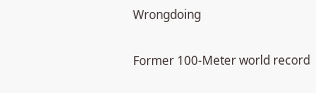Wrongdoing

Former 100-Meter world record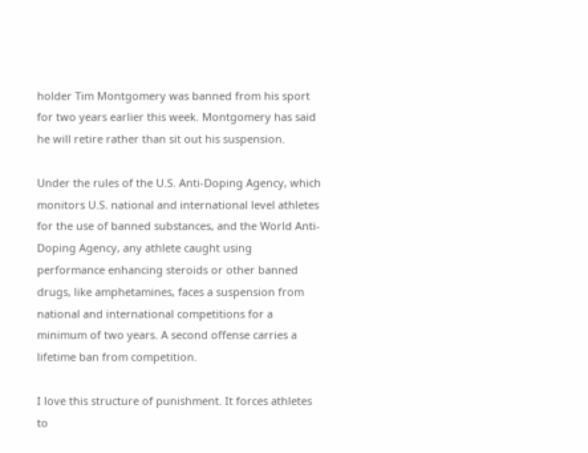holder Tim Montgomery was banned from his sport for two years earlier this week. Montgomery has said he will retire rather than sit out his suspension.

Under the rules of the U.S. Anti-Doping Agency, which monitors U.S. national and international level athletes for the use of banned substances, and the World Anti-Doping Agency, any athlete caught using performance enhancing steroids or other banned drugs, like amphetamines, faces a suspension from national and international competitions for a minimum of two years. A second offense carries a lifetime ban from competition.

I love this structure of punishment. It forces athletes to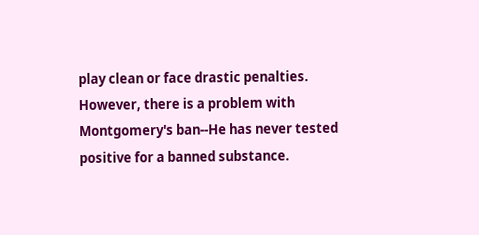play clean or face drastic penalties. However, there is a problem with Montgomery's ban--He has never tested positive for a banned substance.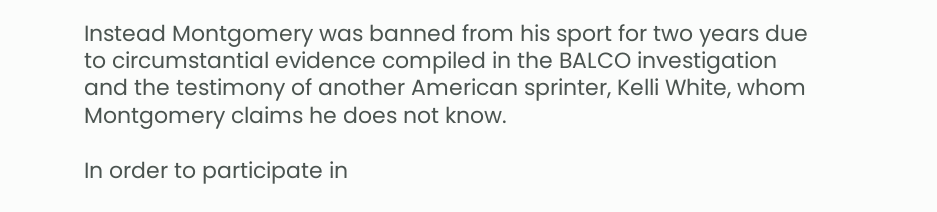Instead Montgomery was banned from his sport for two years due to circumstantial evidence compiled in the BALCO investigation and the testimony of another American sprinter, Kelli White, whom Montgomery claims he does not know.

In order to participate in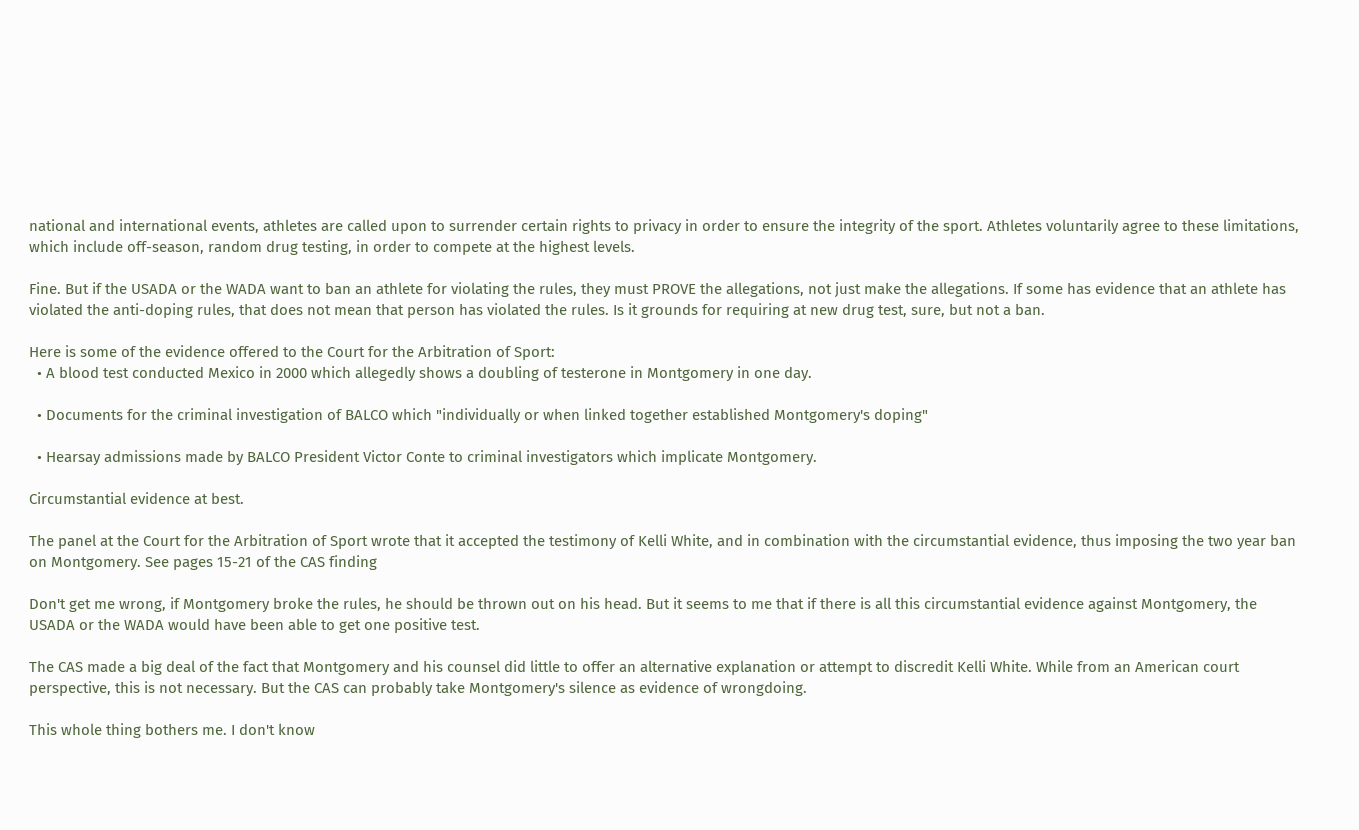national and international events, athletes are called upon to surrender certain rights to privacy in order to ensure the integrity of the sport. Athletes voluntarily agree to these limitations, which include off-season, random drug testing, in order to compete at the highest levels.

Fine. But if the USADA or the WADA want to ban an athlete for violating the rules, they must PROVE the allegations, not just make the allegations. If some has evidence that an athlete has violated the anti-doping rules, that does not mean that person has violated the rules. Is it grounds for requiring at new drug test, sure, but not a ban.

Here is some of the evidence offered to the Court for the Arbitration of Sport:
  • A blood test conducted Mexico in 2000 which allegedly shows a doubling of testerone in Montgomery in one day.

  • Documents for the criminal investigation of BALCO which "individually or when linked together established Montgomery's doping"

  • Hearsay admissions made by BALCO President Victor Conte to criminal investigators which implicate Montgomery.

Circumstantial evidence at best.

The panel at the Court for the Arbitration of Sport wrote that it accepted the testimony of Kelli White, and in combination with the circumstantial evidence, thus imposing the two year ban on Montgomery. See pages 15-21 of the CAS finding

Don't get me wrong, if Montgomery broke the rules, he should be thrown out on his head. But it seems to me that if there is all this circumstantial evidence against Montgomery, the USADA or the WADA would have been able to get one positive test.

The CAS made a big deal of the fact that Montgomery and his counsel did little to offer an alternative explanation or attempt to discredit Kelli White. While from an American court perspective, this is not necessary. But the CAS can probably take Montgomery's silence as evidence of wrongdoing.

This whole thing bothers me. I don't know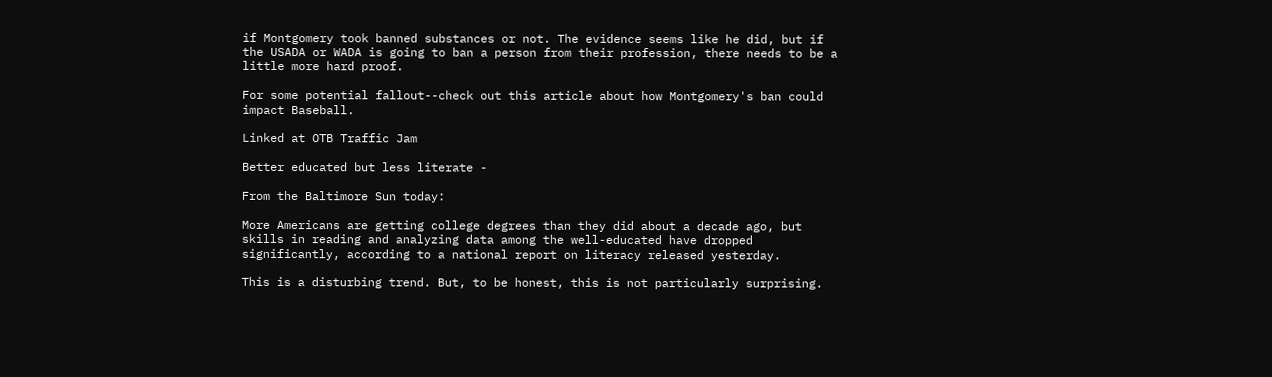if Montgomery took banned substances or not. The evidence seems like he did, but if the USADA or WADA is going to ban a person from their profession, there needs to be a little more hard proof.

For some potential fallout--check out this article about how Montgomery's ban could impact Baseball.

Linked at OTB Traffic Jam

Better educated but less literate -

From the Baltimore Sun today:

More Americans are getting college degrees than they did about a decade ago, but skills in reading and analyzing data among the well-educated have dropped significantly, according to a national report on literacy released yesterday.

This is a disturbing trend. But, to be honest, this is not particularly surprising.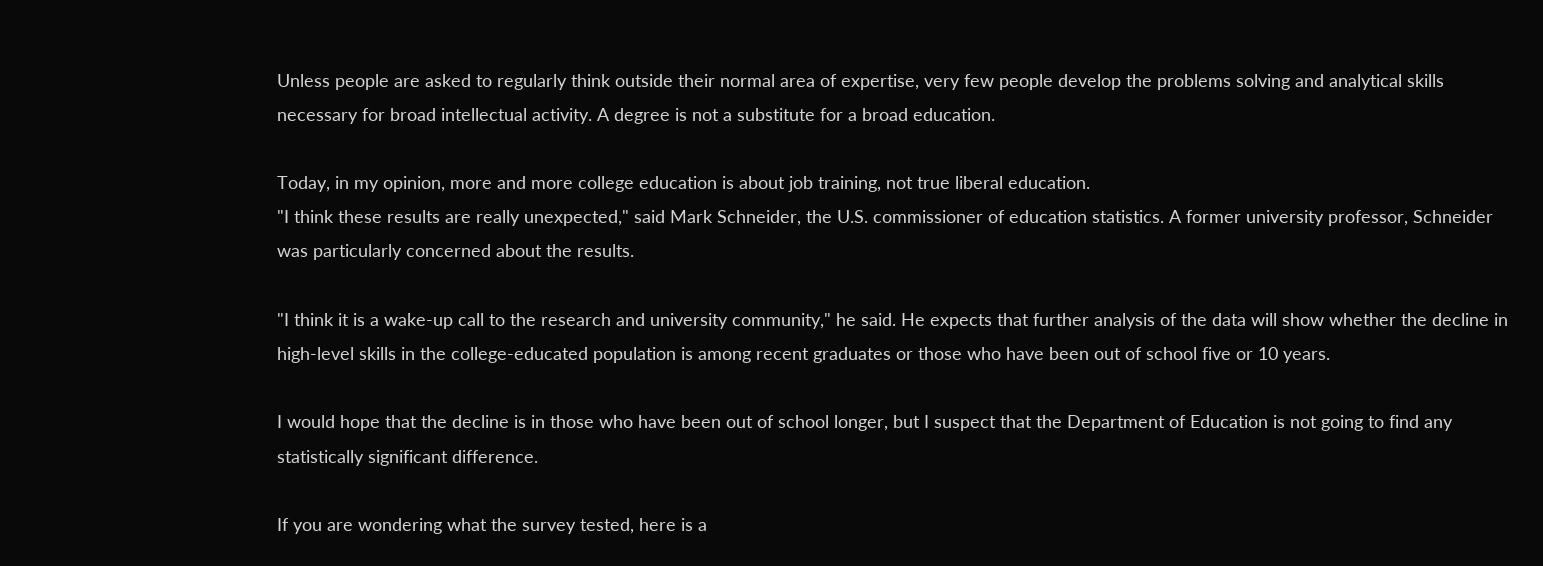Unless people are asked to regularly think outside their normal area of expertise, very few people develop the problems solving and analytical skills necessary for broad intellectual activity. A degree is not a substitute for a broad education.

Today, in my opinion, more and more college education is about job training, not true liberal education.
"I think these results are really unexpected," said Mark Schneider, the U.S. commissioner of education statistics. A former university professor, Schneider was particularly concerned about the results.

"I think it is a wake-up call to the research and university community," he said. He expects that further analysis of the data will show whether the decline in high-level skills in the college-educated population is among recent graduates or those who have been out of school five or 10 years.

I would hope that the decline is in those who have been out of school longer, but I suspect that the Department of Education is not going to find any statistically significant difference.

If you are wondering what the survey tested, here is a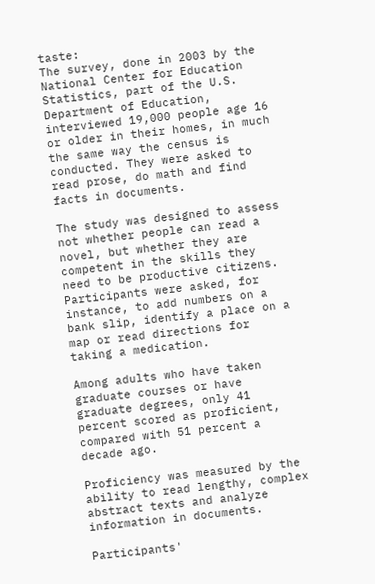taste:
The survey, done in 2003 by the National Center for Education Statistics, part of the U.S. Department of Education, interviewed 19,000 people age 16 or older in their homes, in much the same way the census is conducted. They were asked to read prose, do math and find facts in documents.

The study was designed to assess not whether people can read a novel, but whether they are competent in the skills they need to be productive citizens. Participants were asked, for instance, to add numbers on a bank slip, identify a place on a map or read directions for taking a medication.

Among adults who have taken graduate courses or have graduate degrees, only 41 percent scored as proficient, compared with 51 percent a decade ago.

Proficiency was measured by the ability to read lengthy, complex abstract texts and analyze information in documents.

Participants'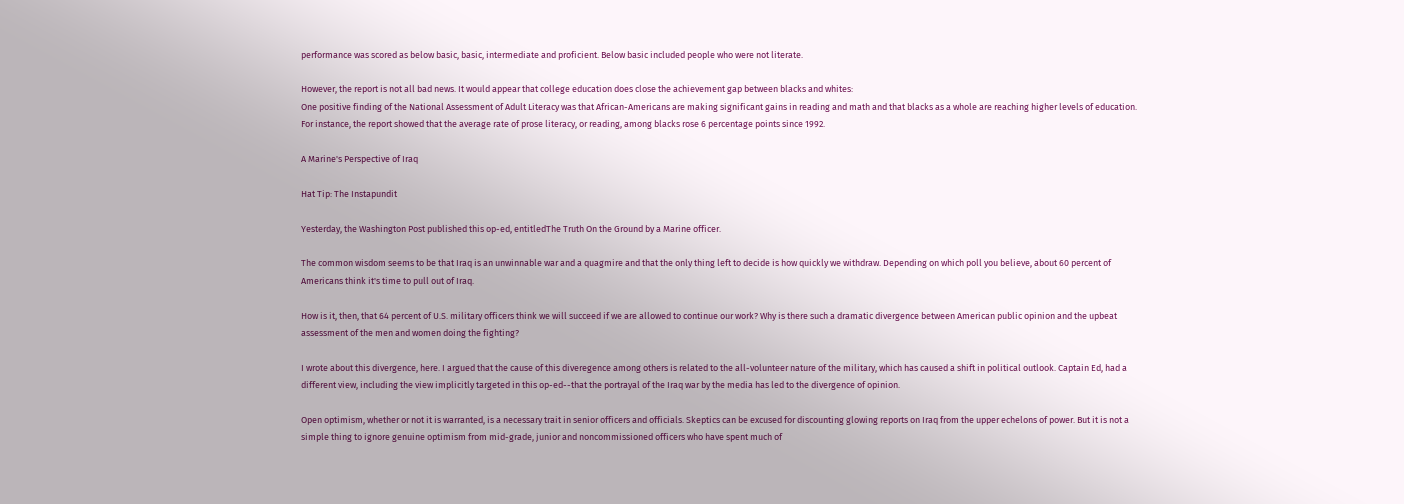performance was scored as below basic, basic, intermediate and proficient. Below basic included people who were not literate.

However, the report is not all bad news. It would appear that college education does close the achievement gap between blacks and whites:
One positive finding of the National Assessment of Adult Literacy was that African-Americans are making significant gains in reading and math and that blacks as a whole are reaching higher levels of education. For instance, the report showed that the average rate of prose literacy, or reading, among blacks rose 6 percentage points since 1992.

A Marine's Perspective of Iraq

Hat Tip: The Instapundit

Yesterday, the Washington Post published this op-ed, entitledThe Truth On the Ground by a Marine officer.

The common wisdom seems to be that Iraq is an unwinnable war and a quagmire and that the only thing left to decide is how quickly we withdraw. Depending on which poll you believe, about 60 percent of Americans think it's time to pull out of Iraq.

How is it, then, that 64 percent of U.S. military officers think we will succeed if we are allowed to continue our work? Why is there such a dramatic divergence between American public opinion and the upbeat assessment of the men and women doing the fighting?

I wrote about this divergence, here. I argued that the cause of this diveregence among others is related to the all-volunteer nature of the military, which has caused a shift in political outlook. Captain Ed, had a different view, including the view implicitly targeted in this op-ed--that the portrayal of the Iraq war by the media has led to the divergence of opinion.

Open optimism, whether or not it is warranted, is a necessary trait in senior officers and officials. Skeptics can be excused for discounting glowing reports on Iraq from the upper echelons of power. But it is not a simple thing to ignore genuine optimism from mid-grade, junior and noncommissioned officers who have spent much of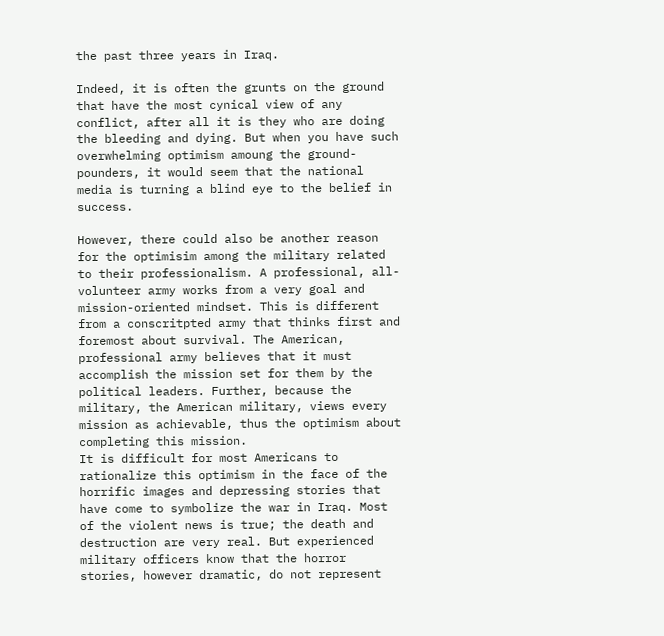the past three years in Iraq.

Indeed, it is often the grunts on the ground that have the most cynical view of any conflict, after all it is they who are doing the bleeding and dying. But when you have such overwhelming optimism amoung the ground-pounders, it would seem that the national media is turning a blind eye to the belief in success.

However, there could also be another reason for the optimisim among the military related to their professionalism. A professional, all-volunteer army works from a very goal and mission-oriented mindset. This is different from a conscritpted army that thinks first and foremost about survival. The American, professional army believes that it must accomplish the mission set for them by the political leaders. Further, because the military, the American military, views every mission as achievable, thus the optimism about completing this mission.
It is difficult for most Americans to rationalize this optimism in the face of the horrific images and depressing stories that have come to symbolize the war in Iraq. Most of the violent news is true; the death and destruction are very real. But experienced military officers know that the horror stories, however dramatic, do not represent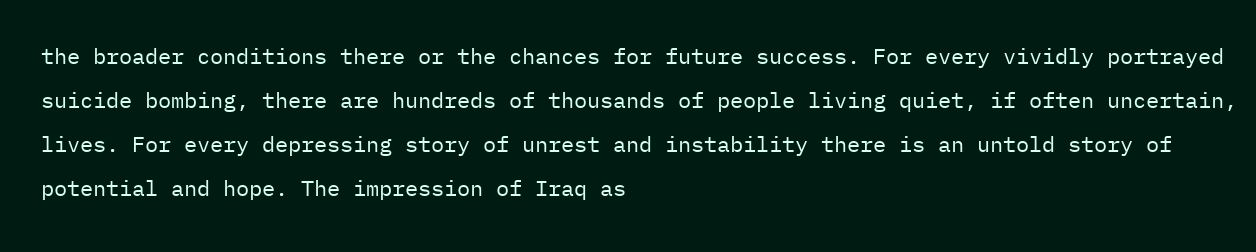the broader conditions there or the chances for future success. For every vividly portrayed suicide bombing, there are hundreds of thousands of people living quiet, if often uncertain, lives. For every depressing story of unrest and instability there is an untold story of potential and hope. The impression of Iraq as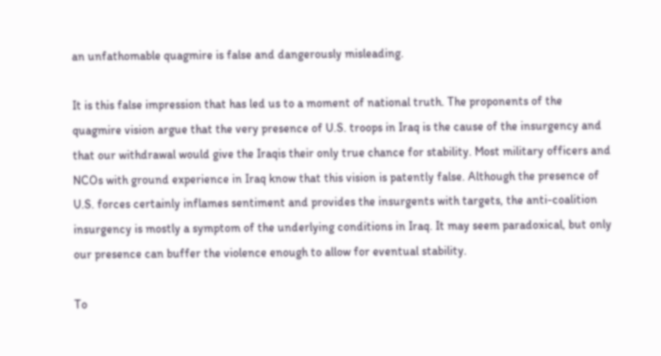an unfathomable quagmire is false and dangerously misleading.

It is this false impression that has led us to a moment of national truth. The proponents of the quagmire vision argue that the very presence of U.S. troops in Iraq is the cause of the insurgency and that our withdrawal would give the Iraqis their only true chance for stability. Most military officers and NCOs with ground experience in Iraq know that this vision is patently false. Although the presence of U.S. forces certainly inflames sentiment and provides the insurgents with targets, the anti-coalition insurgency is mostly a symptom of the underlying conditions in Iraq. It may seem paradoxical, but only our presence can buffer the violence enough to allow for eventual stability.

To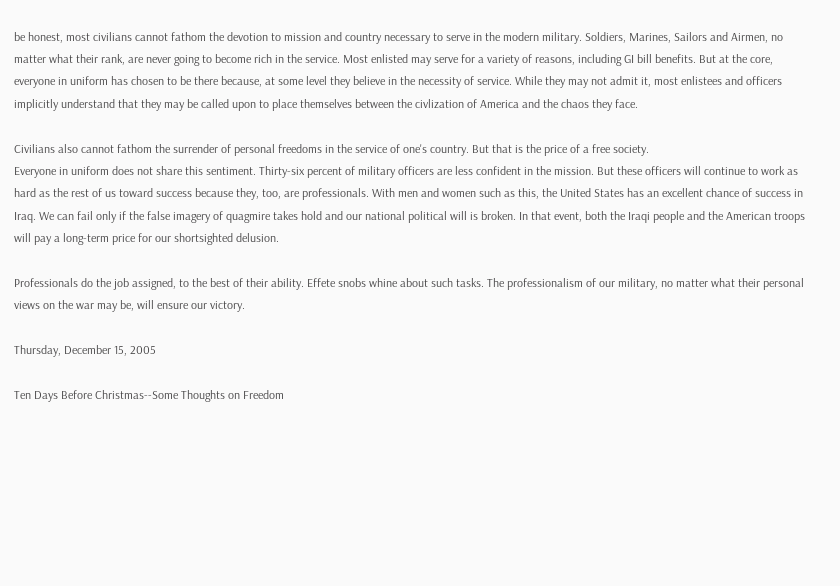be honest, most civilians cannot fathom the devotion to mission and country necessary to serve in the modern military. Soldiers, Marines, Sailors and Airmen, no matter what their rank, are never going to become rich in the service. Most enlisted may serve for a variety of reasons, including GI bill benefits. But at the core, everyone in uniform has chosen to be there because, at some level they believe in the necessity of service. While they may not admit it, most enlistees and officers implicitly understand that they may be called upon to place themselves between the civlization of America and the chaos they face.

Civilians also cannot fathom the surrender of personal freedoms in the service of one's country. But that is the price of a free society.
Everyone in uniform does not share this sentiment. Thirty-six percent of military officers are less confident in the mission. But these officers will continue to work as hard as the rest of us toward success because they, too, are professionals. With men and women such as this, the United States has an excellent chance of success in Iraq. We can fail only if the false imagery of quagmire takes hold and our national political will is broken. In that event, both the Iraqi people and the American troops will pay a long-term price for our shortsighted delusion.

Professionals do the job assigned, to the best of their ability. Effete snobs whine about such tasks. The professionalism of our military, no matter what their personal views on the war may be, will ensure our victory.

Thursday, December 15, 2005

Ten Days Before Christmas--Some Thoughts on Freedom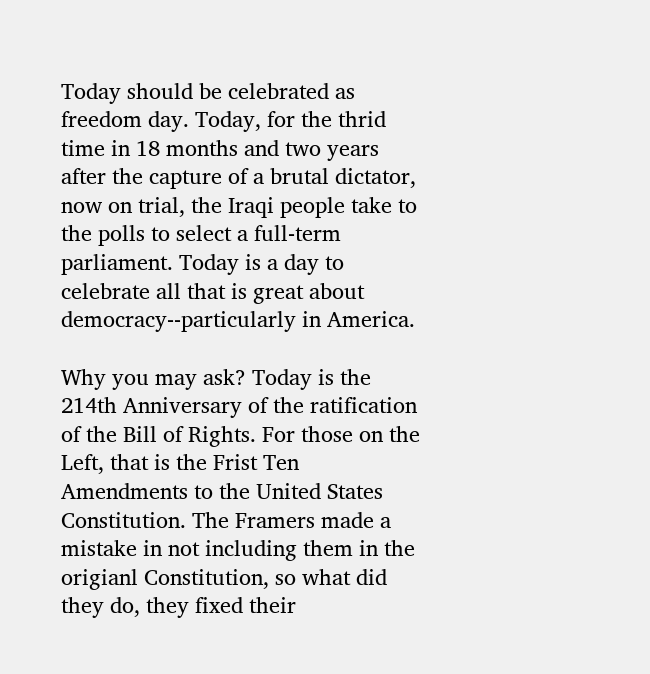Today should be celebrated as freedom day. Today, for the thrid time in 18 months and two years after the capture of a brutal dictator, now on trial, the Iraqi people take to the polls to select a full-term parliament. Today is a day to celebrate all that is great about democracy--particularly in America.

Why you may ask? Today is the 214th Anniversary of the ratification of the Bill of Rights. For those on the Left, that is the Frist Ten Amendments to the United States Constitution. The Framers made a mistake in not including them in the origianl Constitution, so what did they do, they fixed their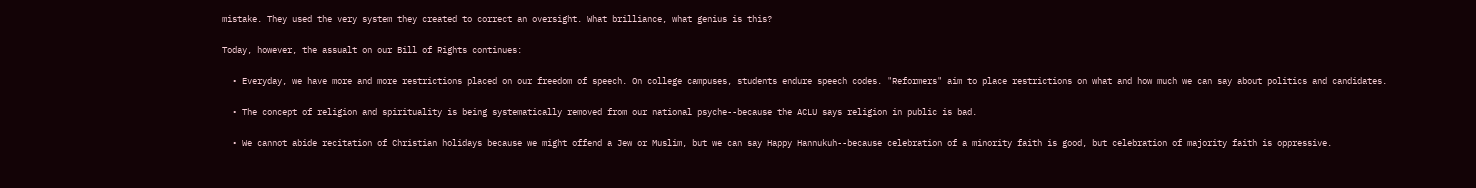mistake. They used the very system they created to correct an oversight. What brilliance, what genius is this?

Today, however, the assualt on our Bill of Rights continues:

  • Everyday, we have more and more restrictions placed on our freedom of speech. On college campuses, students endure speech codes. "Reformers" aim to place restrictions on what and how much we can say about politics and candidates.

  • The concept of religion and spirituality is being systematically removed from our national psyche--because the ACLU says religion in public is bad.

  • We cannot abide recitation of Christian holidays because we might offend a Jew or Muslim, but we can say Happy Hannukuh--because celebration of a minority faith is good, but celebration of majority faith is oppressive.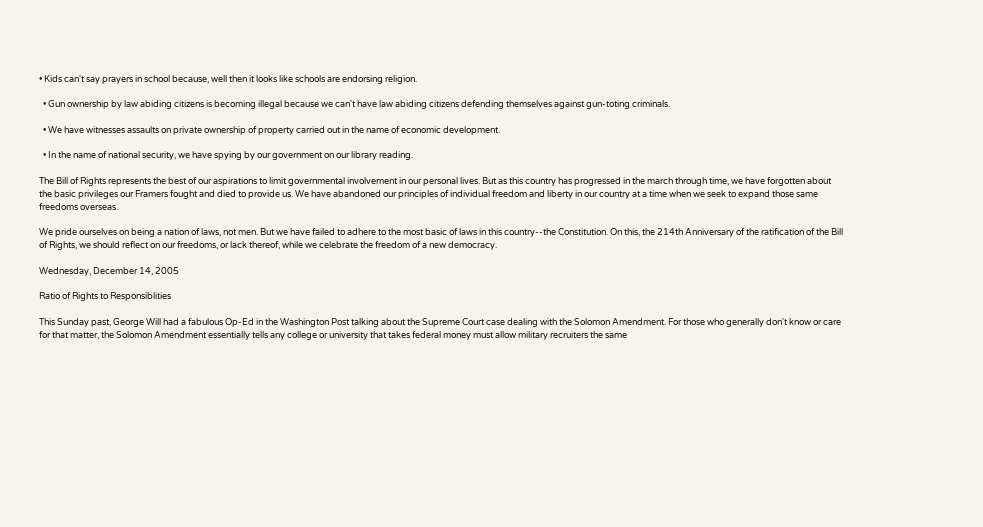• Kids can't say prayers in school because, well then it looks like schools are endorsing religion.

  • Gun ownership by law abiding citizens is becoming illegal because we can't have law abiding citizens defending themselves against gun-toting criminals.

  • We have witnesses assaults on private ownership of property carried out in the name of economic development.

  • In the name of national security, we have spying by our government on our library reading.

The Bill of Rights represents the best of our aspirations to limit governmental involvement in our personal lives. But as this country has progressed in the march through time, we have forgotten about the basic privileges our Framers fought and died to provide us. We have abandoned our principles of individual freedom and liberty in our country at a time when we seek to expand those same freedoms overseas.

We pride ourselves on being a nation of laws, not men. But we have failed to adhere to the most basic of laws in this country--the Constitution. On this, the 214th Anniversary of the ratification of the Bill of Rights, we should reflect on our freedoms, or lack thereof, while we celebrate the freedom of a new democracy.

Wednesday, December 14, 2005

Ratio of Rights to Responsiblities

This Sunday past, George Will had a fabulous Op-Ed in the Washington Post talking about the Supreme Court case dealing with the Solomon Amendment. For those who generally don't know or care for that matter, the Solomon Amendment essentially tells any college or university that takes federal money must allow military recruiters the same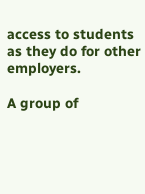access to students as they do for other employers.

A group of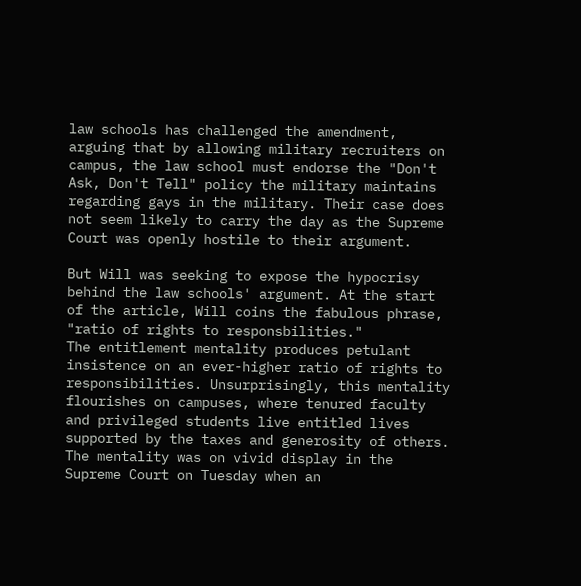law schools has challenged the amendment, arguing that by allowing military recruiters on campus, the law school must endorse the "Don't Ask, Don't Tell" policy the military maintains regarding gays in the military. Their case does not seem likely to carry the day as the Supreme Court was openly hostile to their argument.

But Will was seeking to expose the hypocrisy behind the law schools' argument. At the start of the article, Will coins the fabulous phrase, "ratio of rights to responsbilities."
The entitlement mentality produces petulant insistence on an ever-higher ratio of rights to responsibilities. Unsurprisingly, this mentality flourishes on campuses, where tenured faculty and privileged students live entitled lives supported by the taxes and generosity of others. The mentality was on vivid display in the Supreme Court on Tuesday when an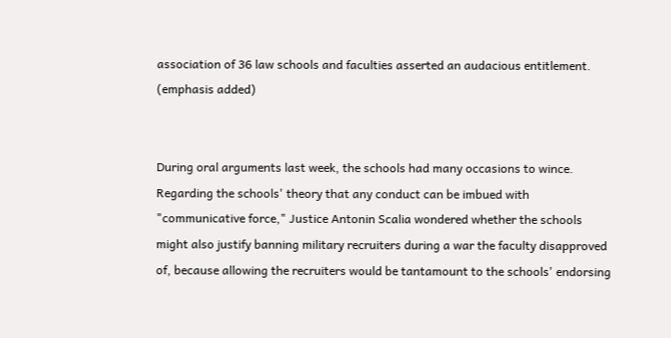association of 36 law schools and faculties asserted an audacious entitlement. (emphasis added)


During oral arguments last week, the schools had many occasions to wince. Regarding the schools' theory that any conduct can be imbued with "communicative force," Justice Antonin Scalia wondered whether the schools might also justify banning military recruiters during a war the faculty disapproved of, because allowing the recruiters would be tantamount to the schools' endorsing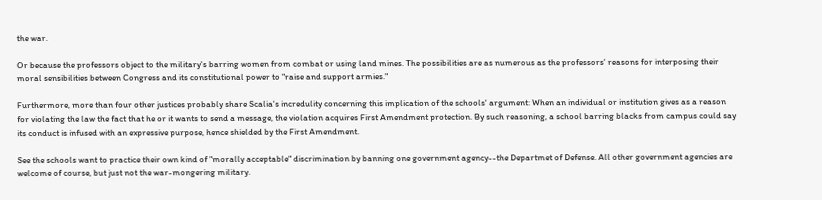the war.

Or because the professors object to the military's barring women from combat or using land mines. The possibilities are as numerous as the professors' reasons for interposing their moral sensibilities between Congress and its constitutional power to "raise and support armies."

Furthermore, more than four other justices probably share Scalia's incredulity concerning this implication of the schools' argument: When an individual or institution gives as a reason for violating the law the fact that he or it wants to send a message, the violation acquires First Amendment protection. By such reasoning, a school barring blacks from campus could say its conduct is infused with an expressive purpose, hence shielded by the First Amendment.

See the schools want to practice their own kind of "morally acceptable" discrimination by banning one government agency--the Departmet of Defense. All other government agencies are welcome of course, but just not the war-mongering military.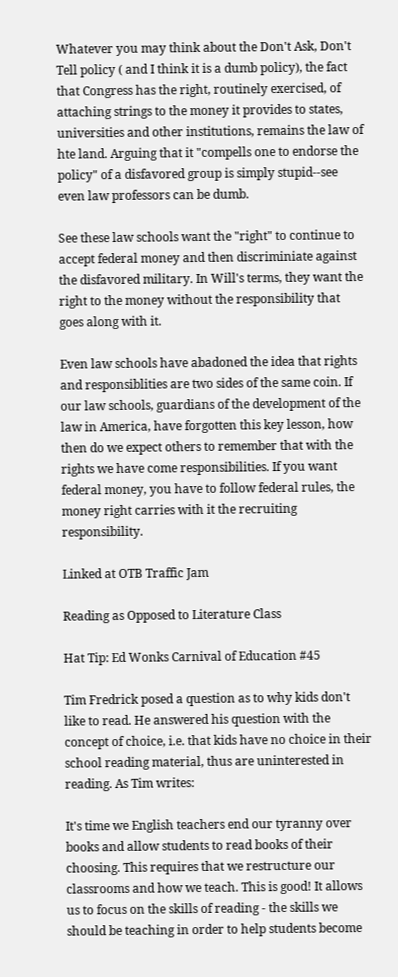Whatever you may think about the Don't Ask, Don't Tell policy ( and I think it is a dumb policy), the fact that Congress has the right, routinely exercised, of attaching strings to the money it provides to states, universities and other institutions, remains the law of hte land. Arguing that it "compells one to endorse the policy" of a disfavored group is simply stupid--see even law professors can be dumb.

See these law schools want the "right" to continue to accept federal money and then discriminiate against the disfavored military. In Will's terms, they want the right to the money without the responsibility that goes along with it.

Even law schools have abadoned the idea that rights and responsiblities are two sides of the same coin. If our law schools, guardians of the development of the law in America, have forgotten this key lesson, how then do we expect others to remember that with the rights we have come responsibilities. If you want federal money, you have to follow federal rules, the money right carries with it the recruiting responsibility.

Linked at OTB Traffic Jam

Reading as Opposed to Literature Class

Hat Tip: Ed Wonks Carnival of Education #45

Tim Fredrick posed a question as to why kids don't like to read. He answered his question with the concept of choice, i.e. that kids have no choice in their school reading material, thus are uninterested in reading. As Tim writes:

It's time we English teachers end our tyranny over books and allow students to read books of their choosing. This requires that we restructure our classrooms and how we teach. This is good! It allows us to focus on the skills of reading - the skills we should be teaching in order to help students become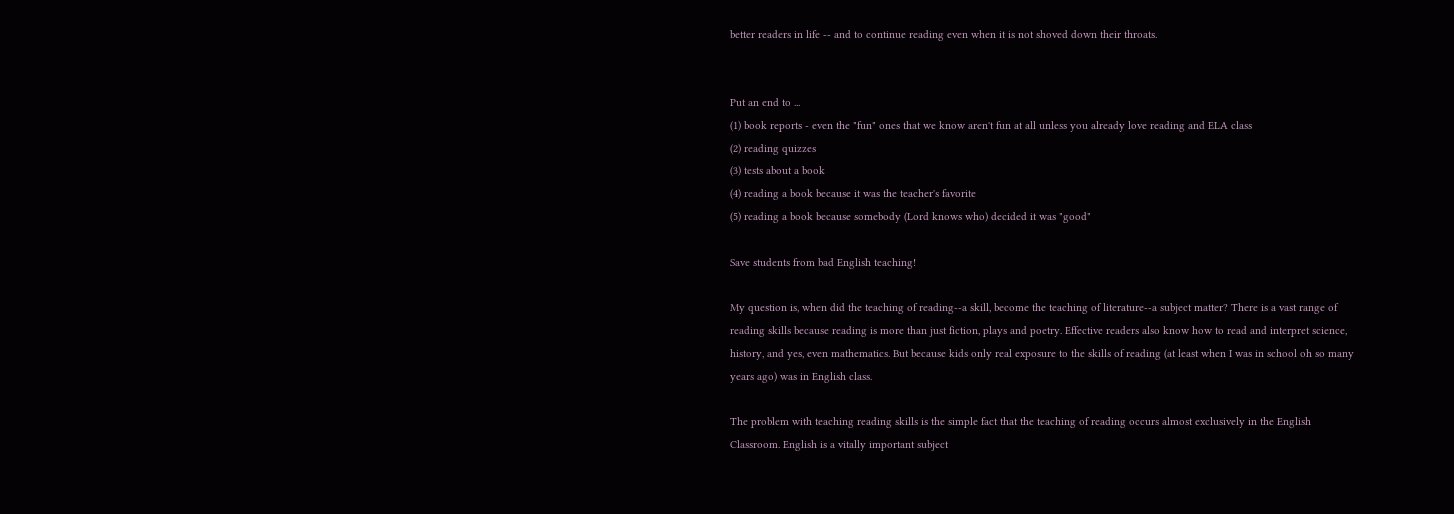better readers in life -- and to continue reading even when it is not shoved down their throats.


Put an end to ...
(1) book reports - even the "fun" ones that we know aren't fun at all unless you already love reading and ELA class
(2) reading quizzes
(3) tests about a book
(4) reading a book because it was the teacher's favorite
(5) reading a book because somebody (Lord knows who) decided it was "good"

Save students from bad English teaching!

My question is, when did the teaching of reading--a skill, become the teaching of literature--a subject matter? There is a vast range of reading skills because reading is more than just fiction, plays and poetry. Effective readers also know how to read and interpret science, history, and yes, even mathematics. But because kids only real exposure to the skills of reading (at least when I was in school oh so many years ago) was in English class.

The problem with teaching reading skills is the simple fact that the teaching of reading occurs almost exclusively in the English Classroom. English is a vitally important subject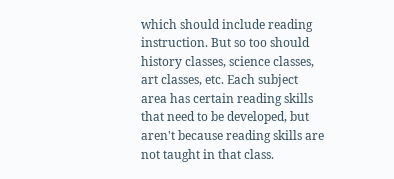which should include reading instruction. But so too should history classes, science classes, art classes, etc. Each subject area has certain reading skills that need to be developed, but aren't because reading skills are not taught in that class.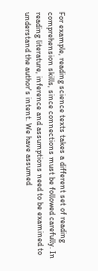For example, reading science texts takes a different set of reading comprehension skills, since connections must be followed carefully. In reading literature, inference and assumptions need to be examined to understand the author's intent. We have assumed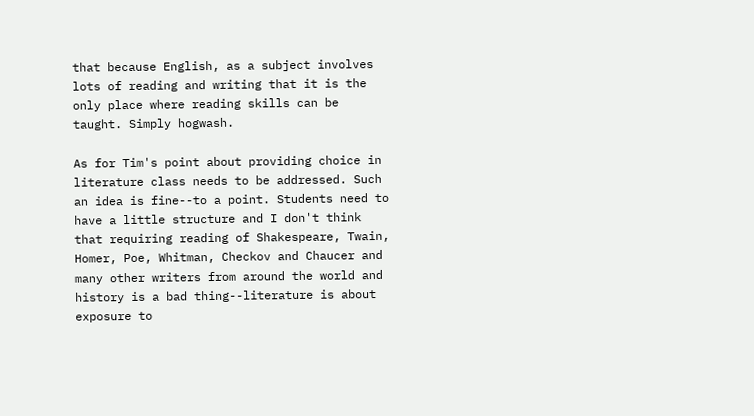that because English, as a subject involves lots of reading and writing that it is the only place where reading skills can be taught. Simply hogwash.

As for Tim's point about providing choice in literature class needs to be addressed. Such an idea is fine--to a point. Students need to have a little structure and I don't think that requiring reading of Shakespeare, Twain, Homer, Poe, Whitman, Checkov and Chaucer and many other writers from around the world and history is a bad thing--literature is about exposure to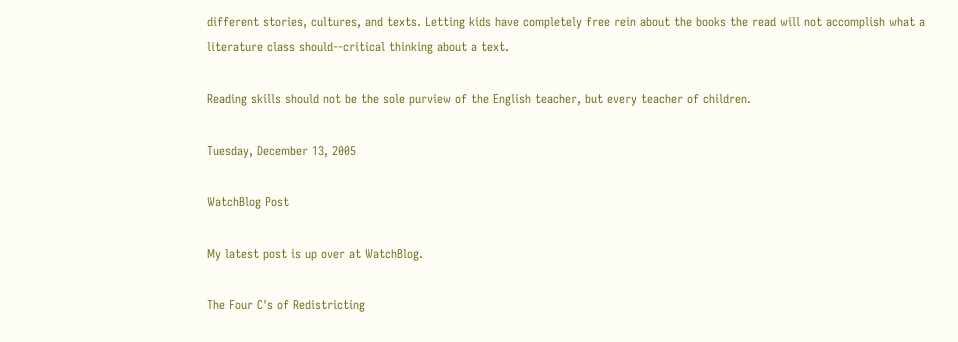different stories, cultures, and texts. Letting kids have completely free rein about the books the read will not accomplish what a literature class should--critical thinking about a text.

Reading skills should not be the sole purview of the English teacher, but every teacher of children.

Tuesday, December 13, 2005

WatchBlog Post

My latest post is up over at WatchBlog.

The Four C's of Redistricting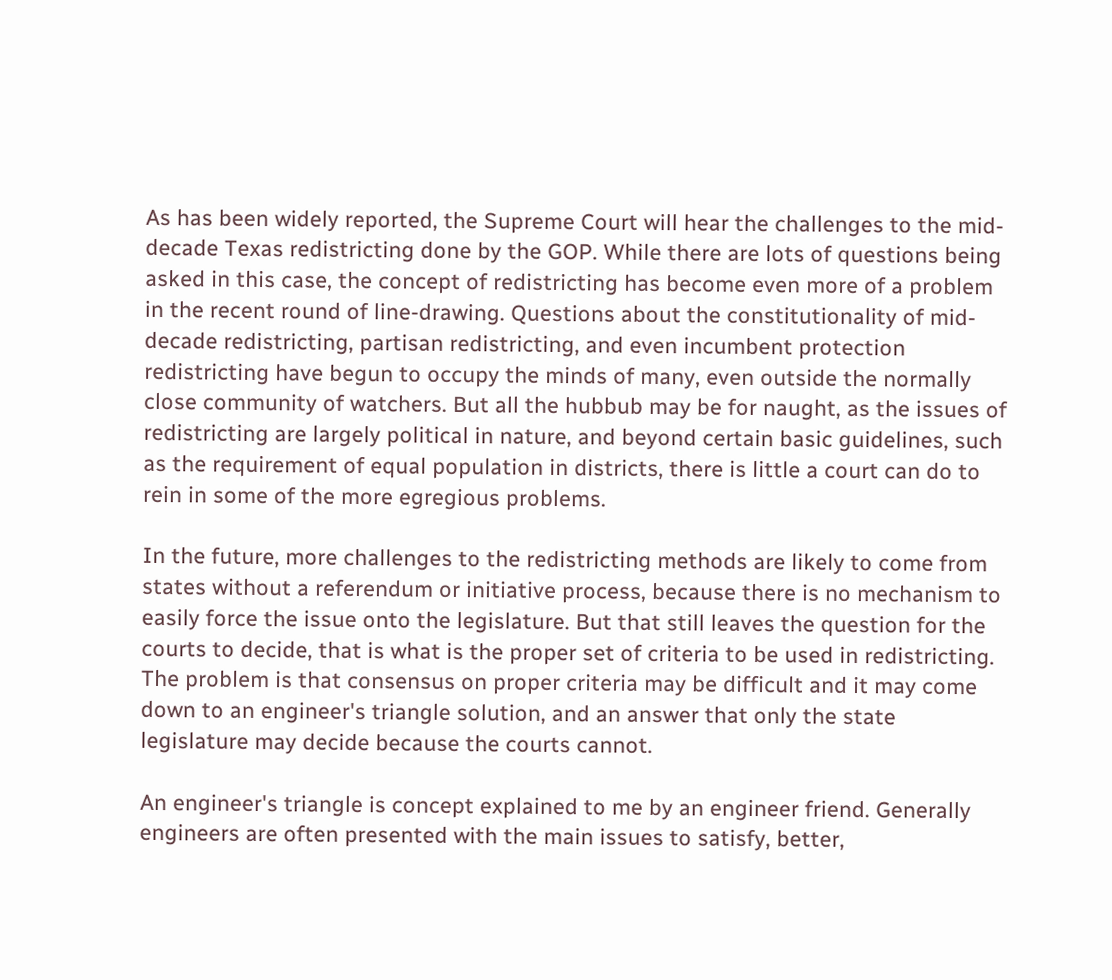As has been widely reported, the Supreme Court will hear the challenges to the mid-decade Texas redistricting done by the GOP. While there are lots of questions being asked in this case, the concept of redistricting has become even more of a problem in the recent round of line-drawing. Questions about the constitutionality of mid-decade redistricting, partisan redistricting, and even incumbent protection redistricting have begun to occupy the minds of many, even outside the normally close community of watchers. But all the hubbub may be for naught, as the issues of redistricting are largely political in nature, and beyond certain basic guidelines, such as the requirement of equal population in districts, there is little a court can do to rein in some of the more egregious problems.

In the future, more challenges to the redistricting methods are likely to come from states without a referendum or initiative process, because there is no mechanism to easily force the issue onto the legislature. But that still leaves the question for the courts to decide, that is what is the proper set of criteria to be used in redistricting. The problem is that consensus on proper criteria may be difficult and it may come down to an engineer's triangle solution, and an answer that only the state legislature may decide because the courts cannot.

An engineer's triangle is concept explained to me by an engineer friend. Generally engineers are often presented with the main issues to satisfy, better,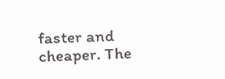faster and cheaper. The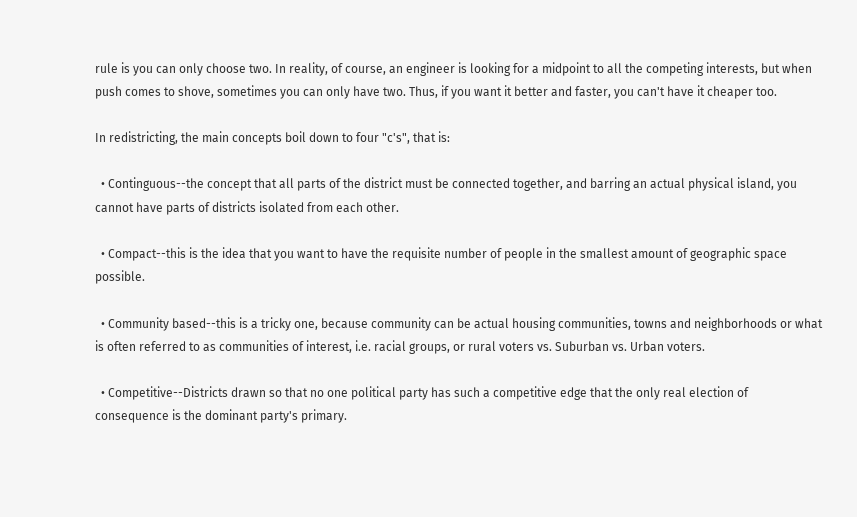rule is you can only choose two. In reality, of course, an engineer is looking for a midpoint to all the competing interests, but when push comes to shove, sometimes you can only have two. Thus, if you want it better and faster, you can't have it cheaper too.

In redistricting, the main concepts boil down to four "c's", that is:

  • Continguous--the concept that all parts of the district must be connected together, and barring an actual physical island, you cannot have parts of districts isolated from each other.

  • Compact--this is the idea that you want to have the requisite number of people in the smallest amount of geographic space possible.

  • Community based--this is a tricky one, because community can be actual housing communities, towns and neighborhoods or what is often referred to as communities of interest, i.e. racial groups, or rural voters vs. Suburban vs. Urban voters.

  • Competitive--Districts drawn so that no one political party has such a competitive edge that the only real election of consequence is the dominant party's primary.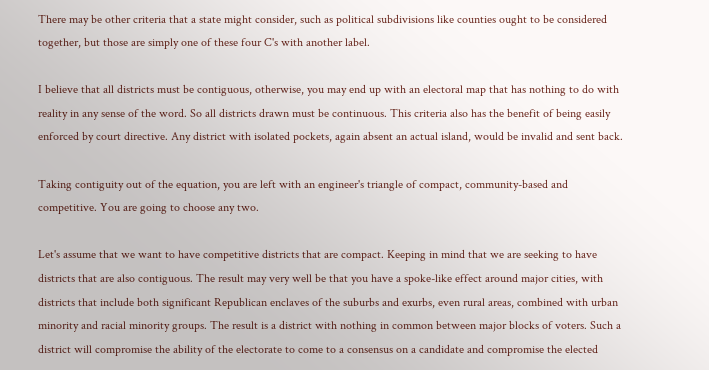There may be other criteria that a state might consider, such as political subdivisions like counties ought to be considered together, but those are simply one of these four C's with another label.

I believe that all districts must be contiguous, otherwise, you may end up with an electoral map that has nothing to do with reality in any sense of the word. So all districts drawn must be continuous. This criteria also has the benefit of being easily enforced by court directive. Any district with isolated pockets, again absent an actual island, would be invalid and sent back.

Taking contiguity out of the equation, you are left with an engineer's triangle of compact, community-based and competitive. You are going to choose any two.

Let's assume that we want to have competitive districts that are compact. Keeping in mind that we are seeking to have districts that are also contiguous. The result may very well be that you have a spoke-like effect around major cities, with districts that include both significant Republican enclaves of the suburbs and exurbs, even rural areas, combined with urban minority and racial minority groups. The result is a district with nothing in common between major blocks of voters. Such a district will compromise the ability of the electorate to come to a consensus on a candidate and compromise the elected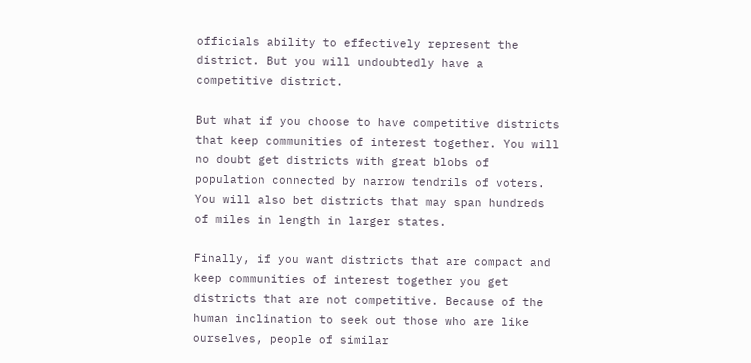officials ability to effectively represent the district. But you will undoubtedly have a competitive district.

But what if you choose to have competitive districts that keep communities of interest together. You will no doubt get districts with great blobs of population connected by narrow tendrils of voters. You will also bet districts that may span hundreds of miles in length in larger states.

Finally, if you want districts that are compact and keep communities of interest together you get districts that are not competitive. Because of the human inclination to seek out those who are like ourselves, people of similar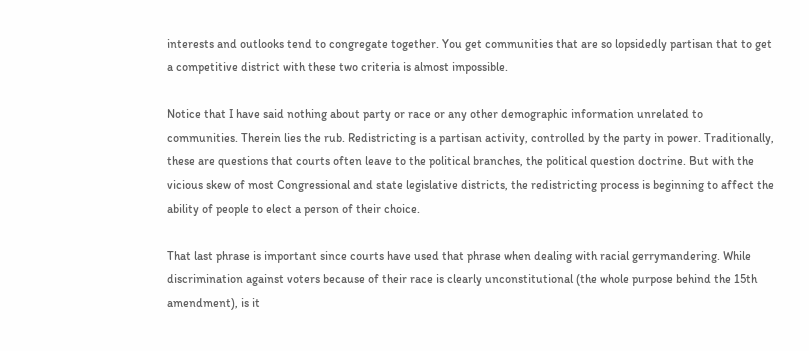interests and outlooks tend to congregate together. You get communities that are so lopsidedly partisan that to get a competitive district with these two criteria is almost impossible.

Notice that I have said nothing about party or race or any other demographic information unrelated to communities. Therein lies the rub. Redistricting is a partisan activity, controlled by the party in power. Traditionally, these are questions that courts often leave to the political branches, the political question doctrine. But with the vicious skew of most Congressional and state legislative districts, the redistricting process is beginning to affect the ability of people to elect a person of their choice.

That last phrase is important since courts have used that phrase when dealing with racial gerrymandering. While discrimination against voters because of their race is clearly unconstitutional (the whole purpose behind the 15th amendment), is it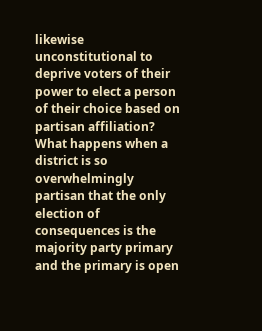likewise unconstitutional to deprive voters of their power to elect a person of their choice based on partisan affiliation? What happens when a district is so overwhelmingly partisan that the only election of consequences is the majority party primary and the primary is open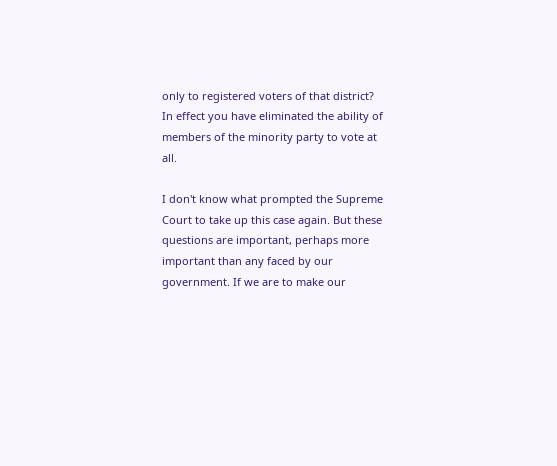only to registered voters of that district? In effect you have eliminated the ability of members of the minority party to vote at all.

I don't know what prompted the Supreme Court to take up this case again. But these questions are important, perhaps more important than any faced by our government. If we are to make our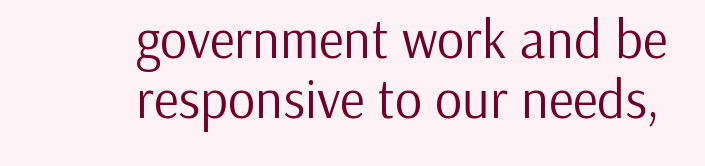government work and be responsive to our needs,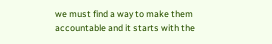we must find a way to make them accountable and it starts with the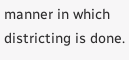manner in which districting is done.